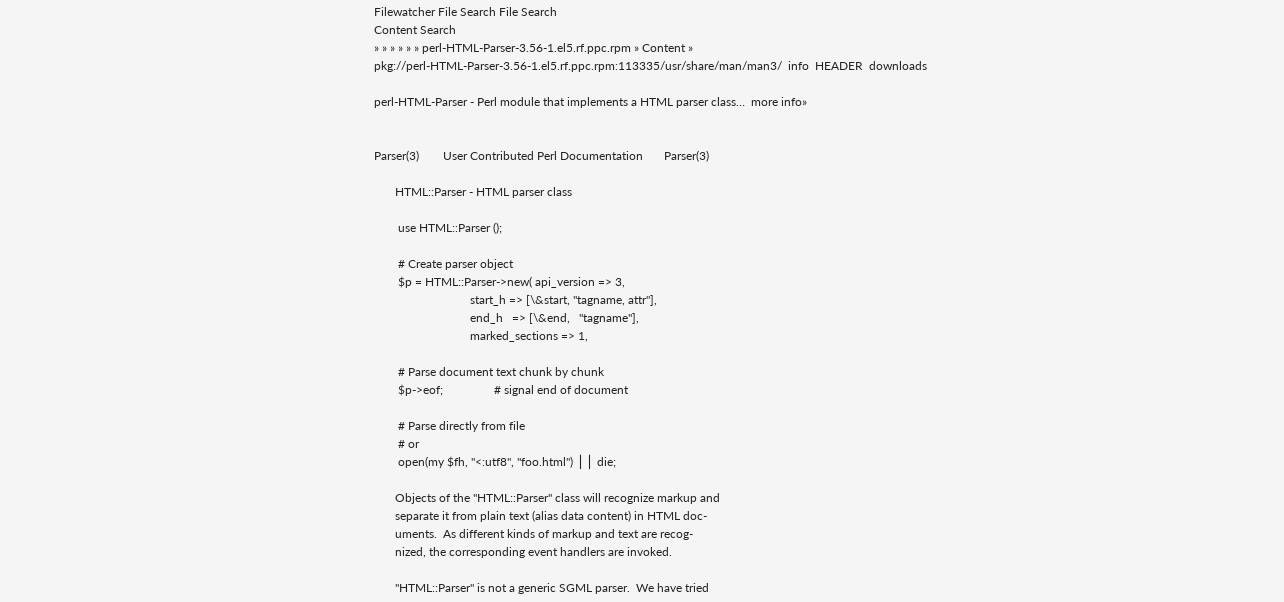Filewatcher File Search File Search
Content Search
» » » » » » perl-HTML-Parser-3.56-1.el5.rf.ppc.rpm » Content »
pkg://perl-HTML-Parser-3.56-1.el5.rf.ppc.rpm:113335/usr/share/man/man3/  info  HEADER  downloads

perl-HTML-Parser - Perl module that implements a HTML parser class…  more info»


Parser(3)        User Contributed Perl Documentation       Parser(3)

       HTML::Parser - HTML parser class

        use HTML::Parser ();

        # Create parser object
        $p = HTML::Parser->new( api_version => 3,
                                start_h => [\&start, "tagname, attr"],
                                end_h   => [\&end,   "tagname"],
                                marked_sections => 1,

        # Parse document text chunk by chunk
        $p->eof;                 # signal end of document

        # Parse directly from file
        # or
        open(my $fh, "<:utf8", "foo.html") ⎪⎪ die;

       Objects of the "HTML::Parser" class will recognize markup and
       separate it from plain text (alias data content) in HTML doc‐
       uments.  As different kinds of markup and text are recog‐
       nized, the corresponding event handlers are invoked.

       "HTML::Parser" is not a generic SGML parser.  We have tried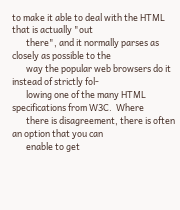to make it able to deal with the HTML that is actually "out
       there", and it normally parses as closely as possible to the
       way the popular web browsers do it instead of strictly fol‐
       lowing one of the many HTML specifications from W3C.  Where
       there is disagreement, there is often an option that you can
       enable to get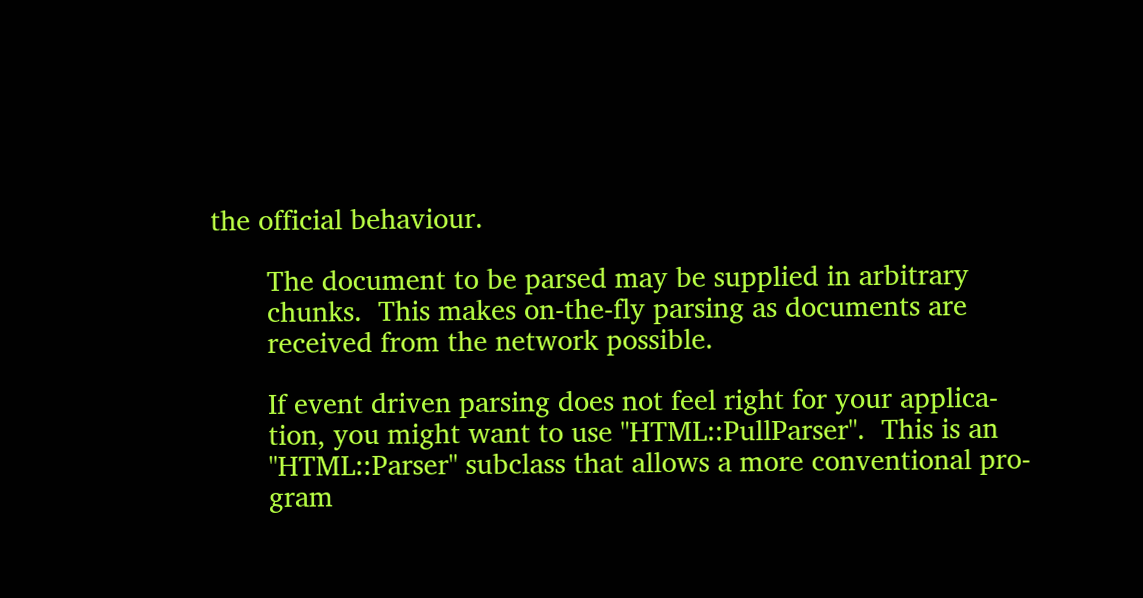the official behaviour.

       The document to be parsed may be supplied in arbitrary
       chunks.  This makes on-the-fly parsing as documents are
       received from the network possible.

       If event driven parsing does not feel right for your applica‐
       tion, you might want to use "HTML::PullParser".  This is an
       "HTML::Parser" subclass that allows a more conventional pro‐
       gram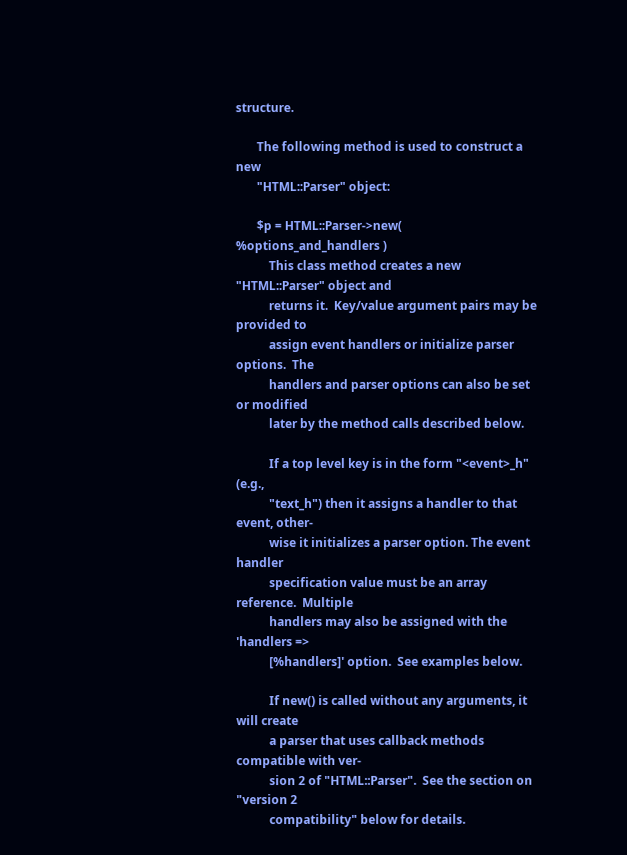structure.

       The following method is used to construct a new
       "HTML::Parser" object:

       $p = HTML::Parser->new( %options_and_handlers )
           This class method creates a new "HTML::Parser" object and
           returns it.  Key/value argument pairs may be provided to
           assign event handlers or initialize parser options.  The
           handlers and parser options can also be set or modified
           later by the method calls described below.

           If a top level key is in the form "<event>_h" (e.g.,
           "text_h") then it assigns a handler to that event, other‐
           wise it initializes a parser option. The event handler
           specification value must be an array reference.  Multiple
           handlers may also be assigned with the 'handlers =>
           [%handlers]' option.  See examples below.

           If new() is called without any arguments, it will create
           a parser that uses callback methods compatible with ver‐
           sion 2 of "HTML::Parser".  See the section on "version 2
           compatibility" below for details.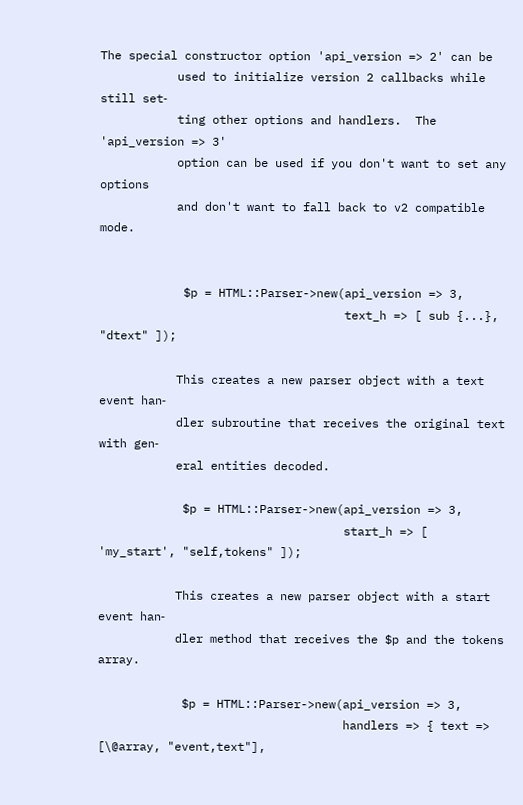The special constructor option 'api_version => 2' can be
           used to initialize version 2 callbacks while still set‐
           ting other options and handlers.  The 'api_version => 3'
           option can be used if you don't want to set any options
           and don't want to fall back to v2 compatible mode.


            $p = HTML::Parser->new(api_version => 3,
                                   text_h => [ sub {...}, "dtext" ]);

           This creates a new parser object with a text event han‐
           dler subroutine that receives the original text with gen‐
           eral entities decoded.

            $p = HTML::Parser->new(api_version => 3,
                                   start_h => [ 'my_start', "self,tokens" ]);

           This creates a new parser object with a start event han‐
           dler method that receives the $p and the tokens array.

            $p = HTML::Parser->new(api_version => 3,
                                   handlers => { text => [\@array, "event,text"],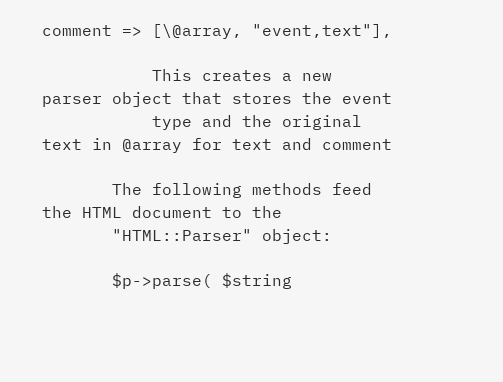comment => [\@array, "event,text"],

           This creates a new parser object that stores the event
           type and the original text in @array for text and comment

       The following methods feed the HTML document to the
       "HTML::Parser" object:

       $p->parse( $string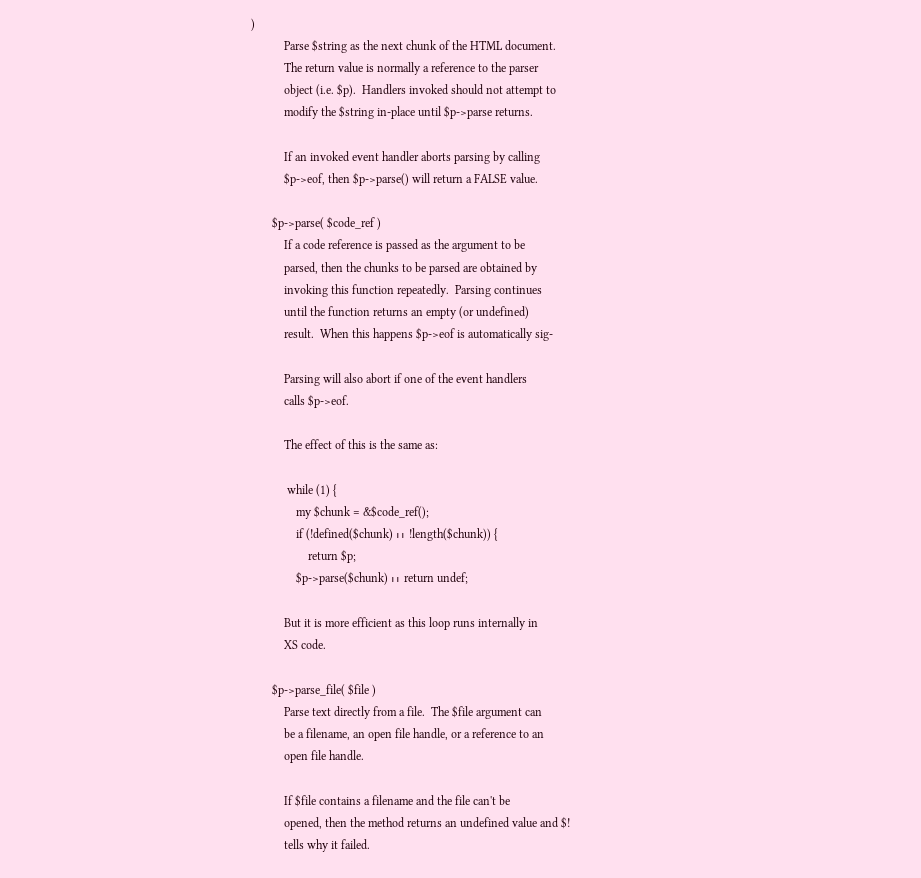)
           Parse $string as the next chunk of the HTML document.
           The return value is normally a reference to the parser
           object (i.e. $p).  Handlers invoked should not attempt to
           modify the $string in-place until $p->parse returns.

           If an invoked event handler aborts parsing by calling
           $p->eof, then $p->parse() will return a FALSE value.

       $p->parse( $code_ref )
           If a code reference is passed as the argument to be
           parsed, then the chunks to be parsed are obtained by
           invoking this function repeatedly.  Parsing continues
           until the function returns an empty (or undefined)
           result.  When this happens $p->eof is automatically sig‐

           Parsing will also abort if one of the event handlers
           calls $p->eof.

           The effect of this is the same as:

            while (1) {
               my $chunk = &$code_ref();
               if (!defined($chunk) ⎪⎪ !length($chunk)) {
                   return $p;
               $p->parse($chunk) ⎪⎪ return undef;

           But it is more efficient as this loop runs internally in
           XS code.

       $p->parse_file( $file )
           Parse text directly from a file.  The $file argument can
           be a filename, an open file handle, or a reference to an
           open file handle.

           If $file contains a filename and the file can't be
           opened, then the method returns an undefined value and $!
           tells why it failed.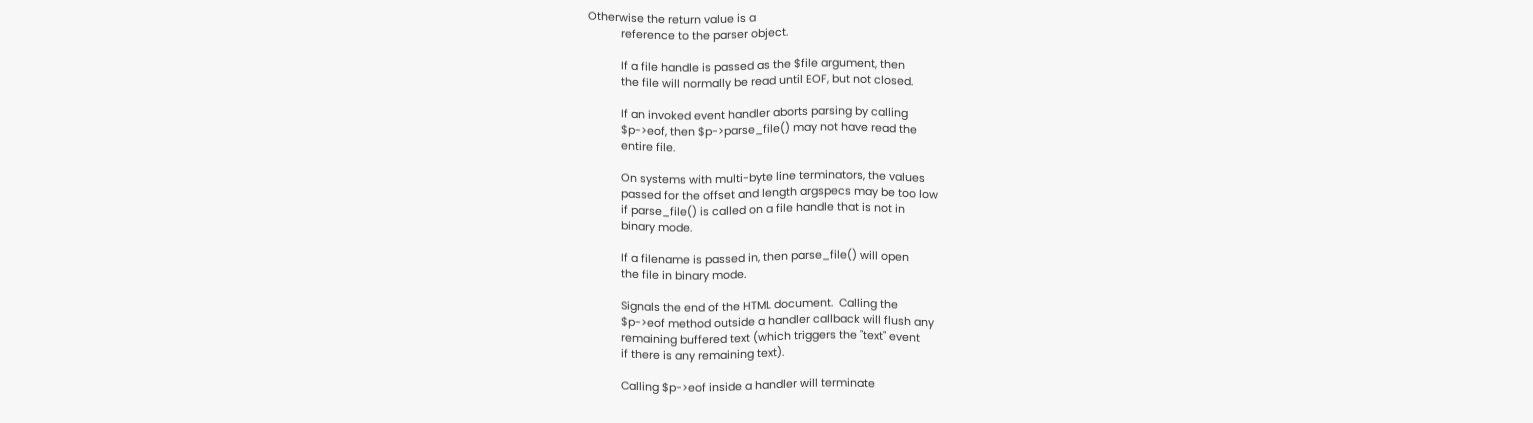Otherwise the return value is a
           reference to the parser object.

           If a file handle is passed as the $file argument, then
           the file will normally be read until EOF, but not closed.

           If an invoked event handler aborts parsing by calling
           $p->eof, then $p->parse_file() may not have read the
           entire file.

           On systems with multi-byte line terminators, the values
           passed for the offset and length argspecs may be too low
           if parse_file() is called on a file handle that is not in
           binary mode.

           If a filename is passed in, then parse_file() will open
           the file in binary mode.

           Signals the end of the HTML document.  Calling the
           $p->eof method outside a handler callback will flush any
           remaining buffered text (which triggers the "text" event
           if there is any remaining text).

           Calling $p->eof inside a handler will terminate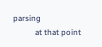parsing
           at that point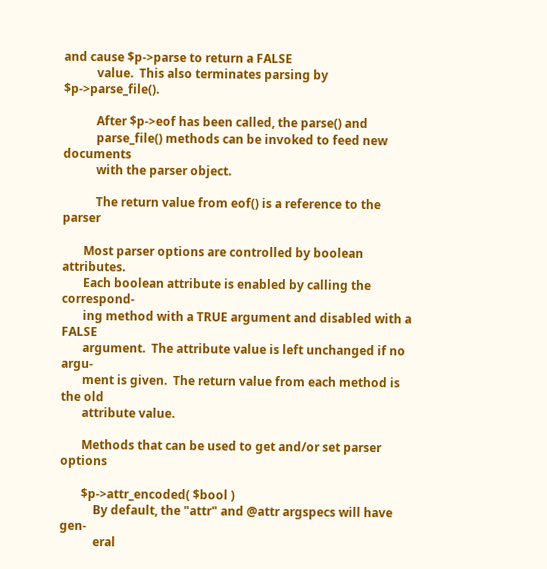and cause $p->parse to return a FALSE
           value.  This also terminates parsing by $p->parse_file().

           After $p->eof has been called, the parse() and
           parse_file() methods can be invoked to feed new documents
           with the parser object.

           The return value from eof() is a reference to the parser

       Most parser options are controlled by boolean attributes.
       Each boolean attribute is enabled by calling the correspond‐
       ing method with a TRUE argument and disabled with a FALSE
       argument.  The attribute value is left unchanged if no argu‐
       ment is given.  The return value from each method is the old
       attribute value.

       Methods that can be used to get and/or set parser options

       $p->attr_encoded( $bool )
           By default, the "attr" and @attr argspecs will have gen‐
           eral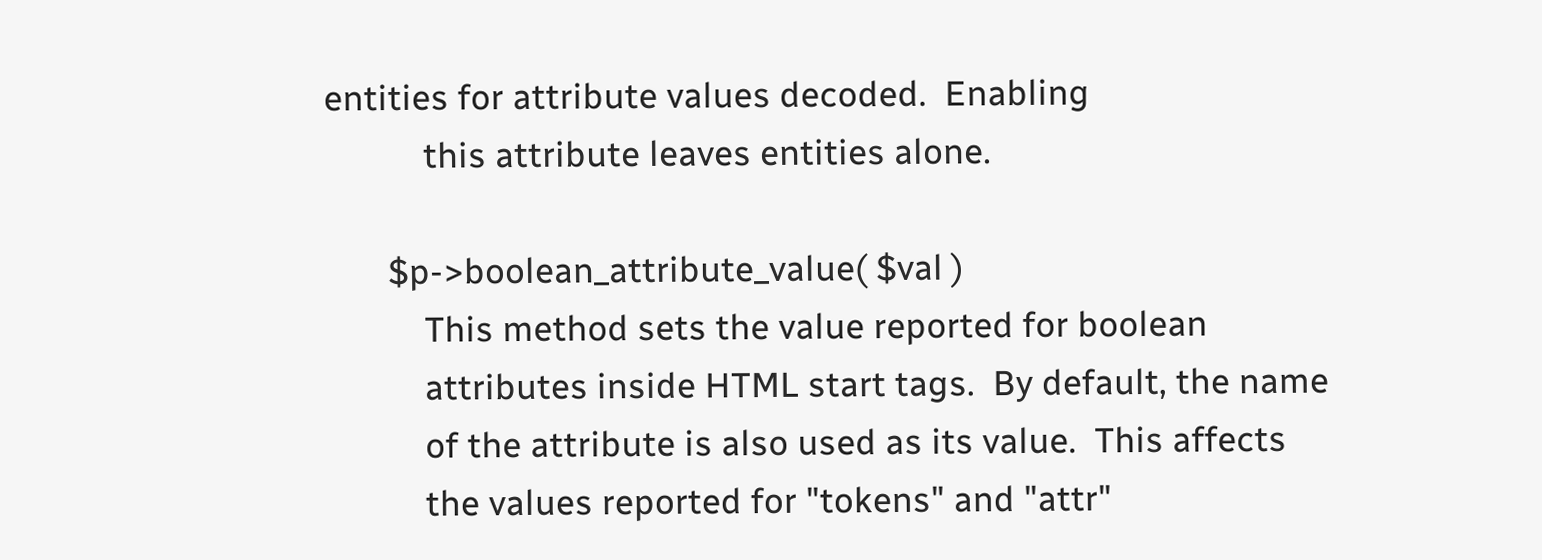entities for attribute values decoded.  Enabling
           this attribute leaves entities alone.

       $p->boolean_attribute_value( $val )
           This method sets the value reported for boolean
           attributes inside HTML start tags.  By default, the name
           of the attribute is also used as its value.  This affects
           the values reported for "tokens" and "attr"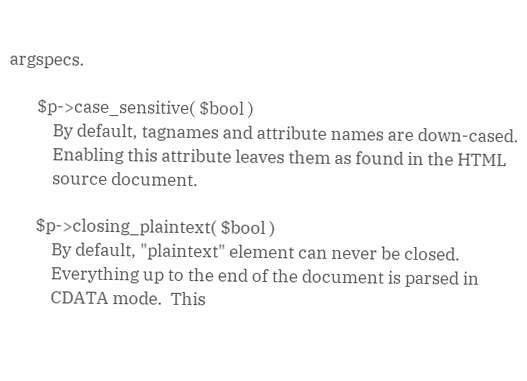argspecs.

       $p->case_sensitive( $bool )
           By default, tagnames and attribute names are down-cased.
           Enabling this attribute leaves them as found in the HTML
           source document.

       $p->closing_plaintext( $bool )
           By default, "plaintext" element can never be closed.
           Everything up to the end of the document is parsed in
           CDATA mode.  This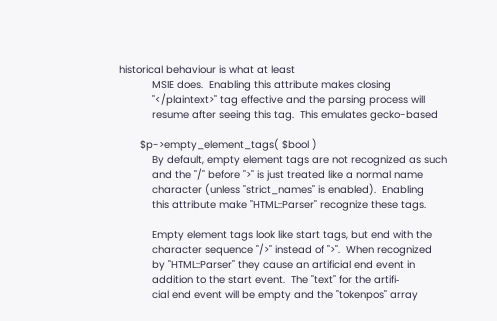historical behaviour is what at least
           MSIE does.  Enabling this attribute makes closing
           "</plaintext>" tag effective and the parsing process will
           resume after seeing this tag.  This emulates gecko-based

       $p->empty_element_tags( $bool )
           By default, empty element tags are not recognized as such
           and the "/" before ">" is just treated like a normal name
           character (unless "strict_names" is enabled).  Enabling
           this attribute make "HTML::Parser" recognize these tags.

           Empty element tags look like start tags, but end with the
           character sequence "/>" instead of ">".  When recognized
           by "HTML::Parser" they cause an artificial end event in
           addition to the start event.  The "text" for the artifi‐
           cial end event will be empty and the "tokenpos" array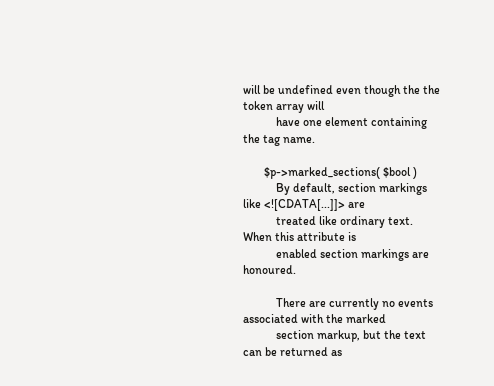will be undefined even though the the token array will
           have one element containing the tag name.

       $p->marked_sections( $bool )
           By default, section markings like <![CDATA[...]]> are
           treated like ordinary text.  When this attribute is
           enabled section markings are honoured.

           There are currently no events associated with the marked
           section markup, but the text can be returned as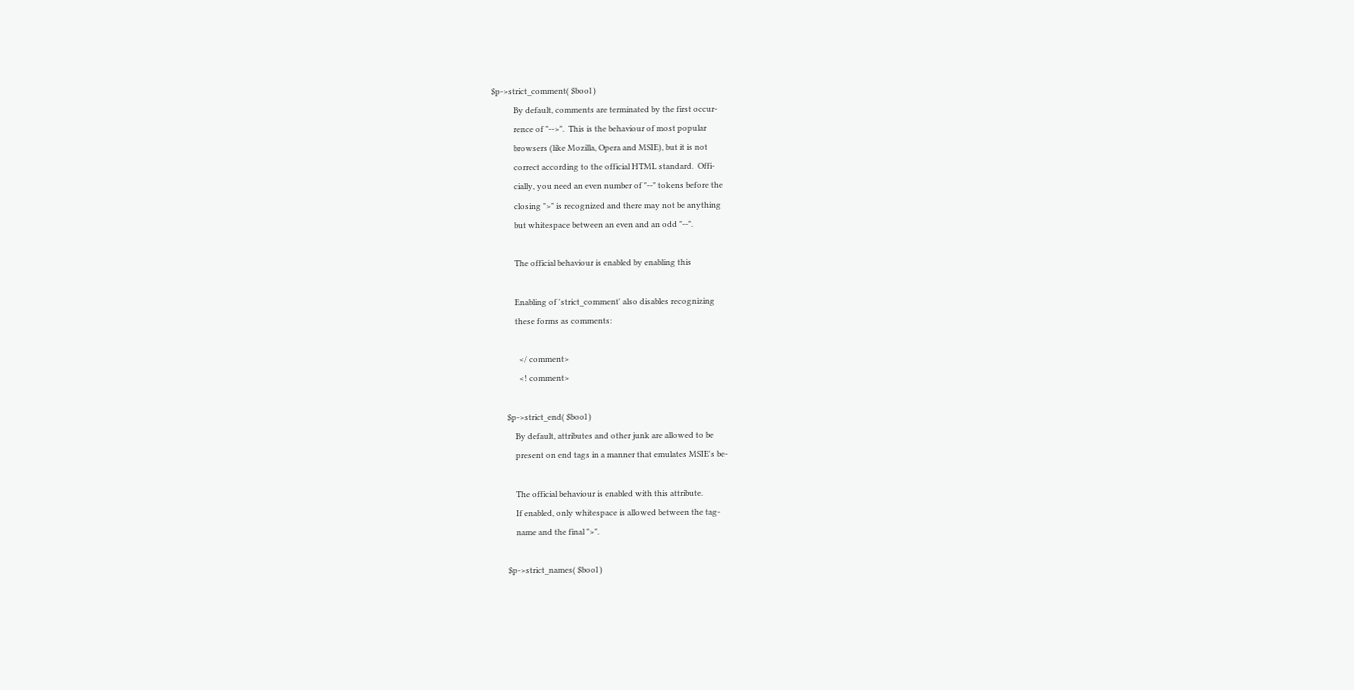$p->strict_comment( $bool )
           By default, comments are terminated by the first occur‐
           rence of "-->".  This is the behaviour of most popular
           browsers (like Mozilla, Opera and MSIE), but it is not
           correct according to the official HTML standard.  Offi‐
           cially, you need an even number of "--" tokens before the
           closing ">" is recognized and there may not be anything
           but whitespace between an even and an odd "--".

           The official behaviour is enabled by enabling this

           Enabling of 'strict_comment' also disables recognizing
           these forms as comments:

             </ comment>
             <! comment>

       $p->strict_end( $bool )
           By default, attributes and other junk are allowed to be
           present on end tags in a manner that emulates MSIE's be‐

           The official behaviour is enabled with this attribute.
           If enabled, only whitespace is allowed between the tag‐
           name and the final ">".

       $p->strict_names( $bool )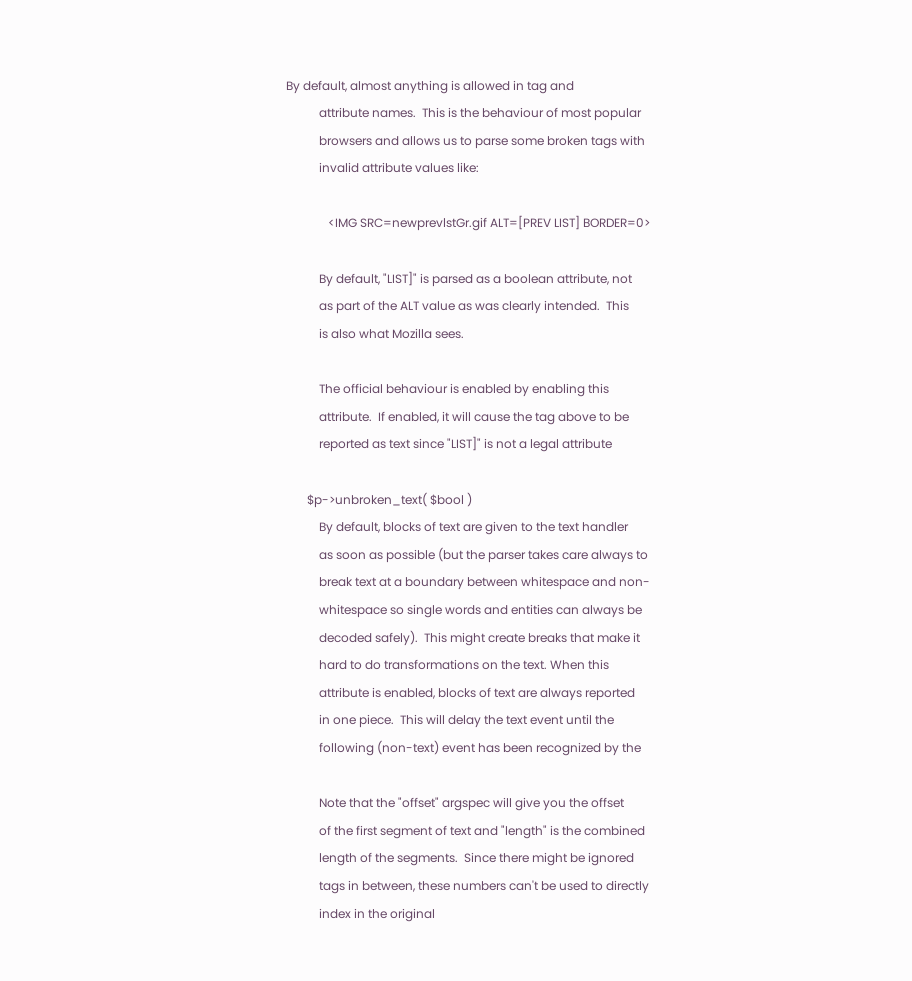By default, almost anything is allowed in tag and
           attribute names.  This is the behaviour of most popular
           browsers and allows us to parse some broken tags with
           invalid attribute values like:

              <IMG SRC=newprevlstGr.gif ALT=[PREV LIST] BORDER=0>

           By default, "LIST]" is parsed as a boolean attribute, not
           as part of the ALT value as was clearly intended.  This
           is also what Mozilla sees.

           The official behaviour is enabled by enabling this
           attribute.  If enabled, it will cause the tag above to be
           reported as text since "LIST]" is not a legal attribute

       $p->unbroken_text( $bool )
           By default, blocks of text are given to the text handler
           as soon as possible (but the parser takes care always to
           break text at a boundary between whitespace and non-
           whitespace so single words and entities can always be
           decoded safely).  This might create breaks that make it
           hard to do transformations on the text. When this
           attribute is enabled, blocks of text are always reported
           in one piece.  This will delay the text event until the
           following (non-text) event has been recognized by the

           Note that the "offset" argspec will give you the offset
           of the first segment of text and "length" is the combined
           length of the segments.  Since there might be ignored
           tags in between, these numbers can't be used to directly
           index in the original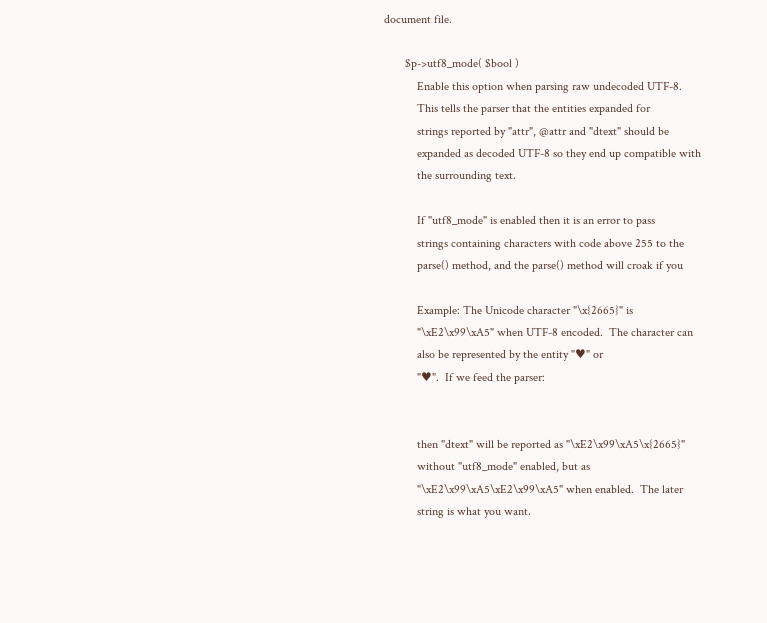document file.

       $p->utf8_mode( $bool )
           Enable this option when parsing raw undecoded UTF-8.
           This tells the parser that the entities expanded for
           strings reported by "attr", @attr and "dtext" should be
           expanded as decoded UTF-8 so they end up compatible with
           the surrounding text.

           If "utf8_mode" is enabled then it is an error to pass
           strings containing characters with code above 255 to the
           parse() method, and the parse() method will croak if you

           Example: The Unicode character "\x{2665}" is
           "\xE2\x99\xA5" when UTF-8 encoded.  The character can
           also be represented by the entity "♥" or
           "♥".  If we feed the parser:


           then "dtext" will be reported as "\xE2\x99\xA5\x{2665}"
           without "utf8_mode" enabled, but as
           "\xE2\x99\xA5\xE2\x99\xA5" when enabled.  The later
           string is what you want.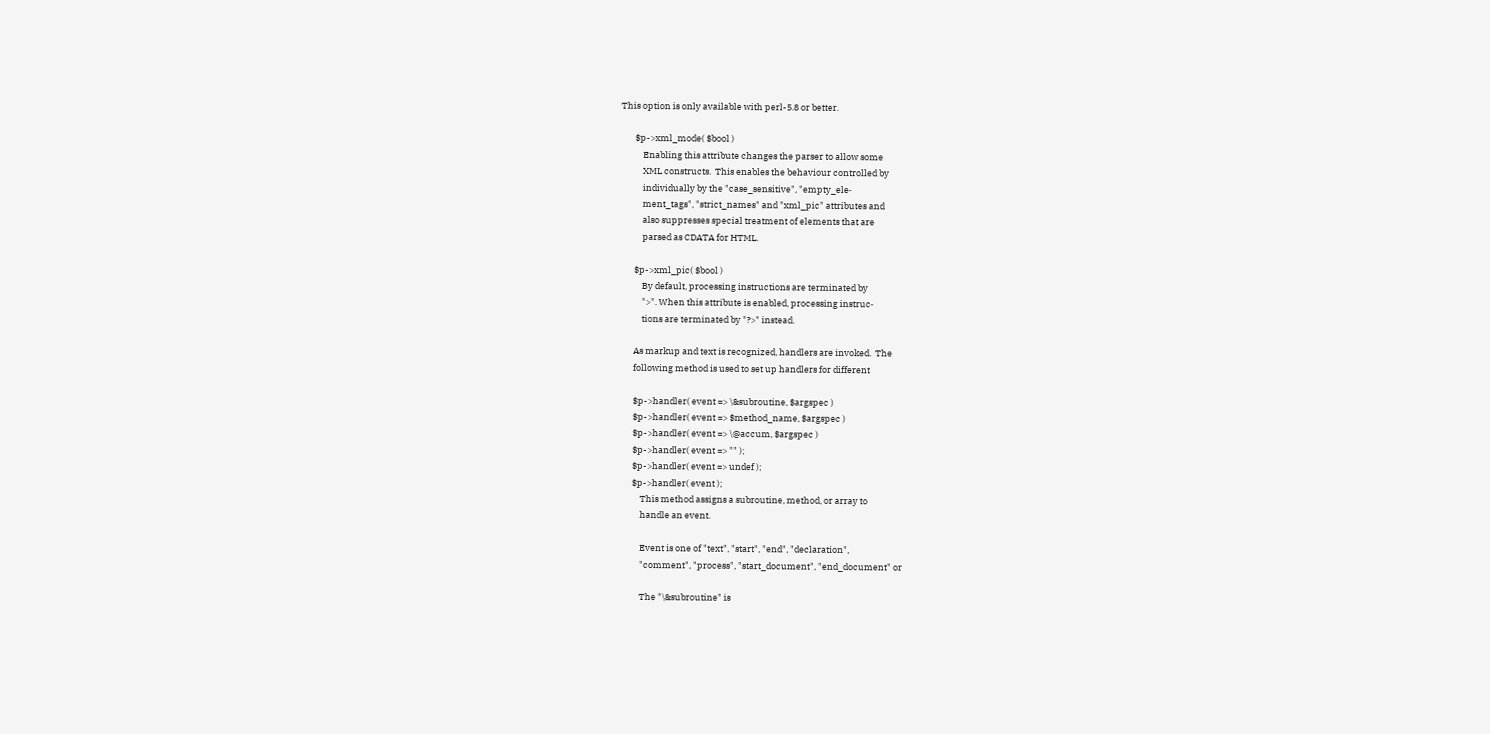This option is only available with perl-5.8 or better.

       $p->xml_mode( $bool )
           Enabling this attribute changes the parser to allow some
           XML constructs.  This enables the behaviour controlled by
           individually by the "case_sensitive", "empty_ele‐
           ment_tags", "strict_names" and "xml_pic" attributes and
           also suppresses special treatment of elements that are
           parsed as CDATA for HTML.

       $p->xml_pic( $bool )
           By default, processing instructions are terminated by
           ">". When this attribute is enabled, processing instruc‐
           tions are terminated by "?>" instead.

       As markup and text is recognized, handlers are invoked.  The
       following method is used to set up handlers for different

       $p->handler( event => \&subroutine, $argspec )
       $p->handler( event => $method_name, $argspec )
       $p->handler( event => \@accum, $argspec )
       $p->handler( event => "" );
       $p->handler( event => undef );
       $p->handler( event );
           This method assigns a subroutine, method, or array to
           handle an event.

           Event is one of "text", "start", "end", "declaration",
           "comment", "process", "start_document", "end_document" or

           The "\&subroutine" is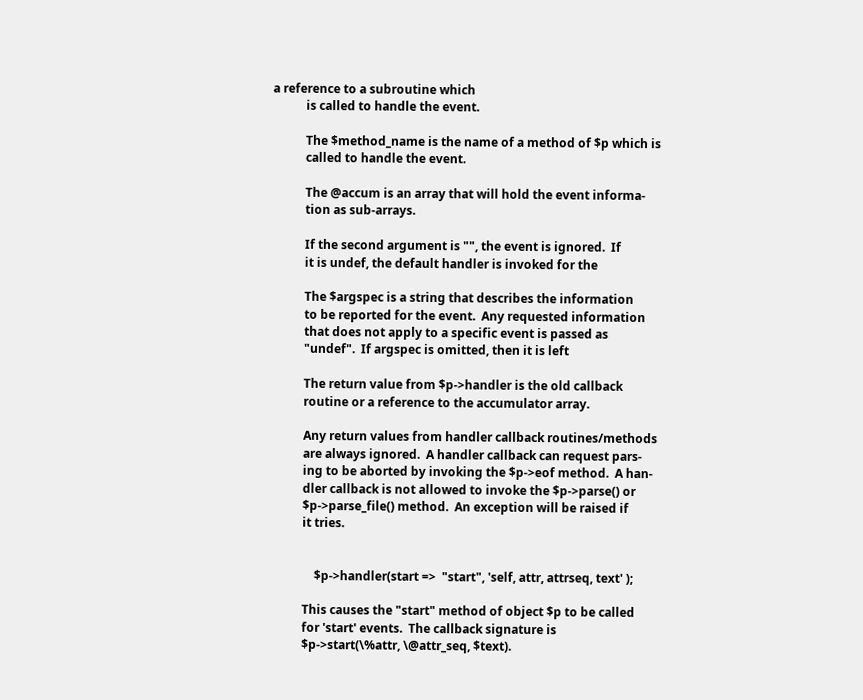a reference to a subroutine which
           is called to handle the event.

           The $method_name is the name of a method of $p which is
           called to handle the event.

           The @accum is an array that will hold the event informa‐
           tion as sub-arrays.

           If the second argument is "", the event is ignored.  If
           it is undef, the default handler is invoked for the

           The $argspec is a string that describes the information
           to be reported for the event.  Any requested information
           that does not apply to a specific event is passed as
           "undef".  If argspec is omitted, then it is left

           The return value from $p->handler is the old callback
           routine or a reference to the accumulator array.

           Any return values from handler callback routines/methods
           are always ignored.  A handler callback can request pars‐
           ing to be aborted by invoking the $p->eof method.  A han‐
           dler callback is not allowed to invoke the $p->parse() or
           $p->parse_file() method.  An exception will be raised if
           it tries.


               $p->handler(start =>  "start", 'self, attr, attrseq, text' );

           This causes the "start" method of object $p to be called
           for 'start' events.  The callback signature is
           $p->start(\%attr, \@attr_seq, $text).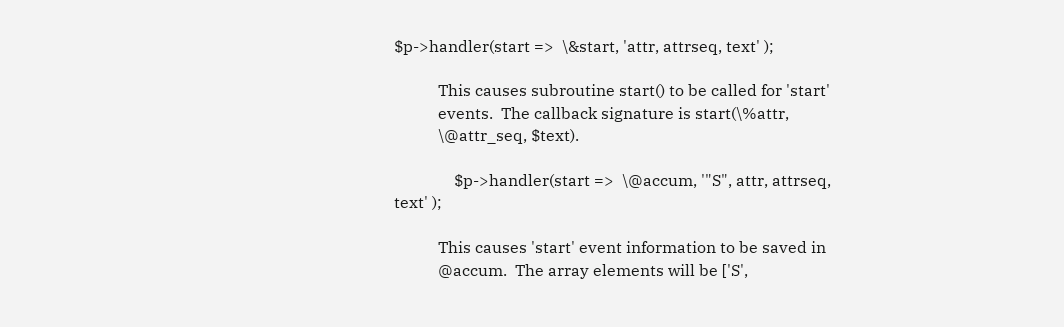$p->handler(start =>  \&start, 'attr, attrseq, text' );

           This causes subroutine start() to be called for 'start'
           events.  The callback signature is start(\%attr,
           \@attr_seq, $text).

               $p->handler(start =>  \@accum, '"S", attr, attrseq, text' );

           This causes 'start' event information to be saved in
           @accum.  The array elements will be ['S',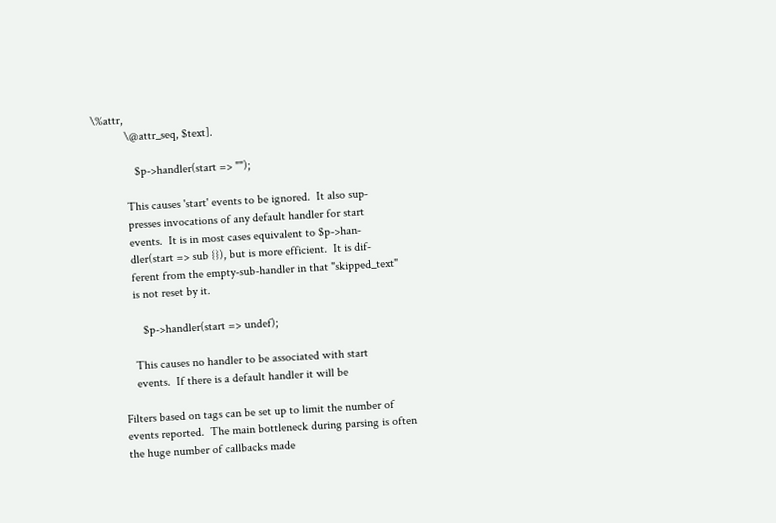\%attr,
           \@attr_seq, $text].

              $p->handler(start => "");

           This causes 'start' events to be ignored.  It also sup‐
           presses invocations of any default handler for start
           events.  It is in most cases equivalent to $p->han‐
           dler(start => sub {}), but is more efficient.  It is dif‐
           ferent from the empty-sub-handler in that "skipped_text"
           is not reset by it.

              $p->handler(start => undef);

           This causes no handler to be associated with start
           events.  If there is a default handler it will be

       Filters based on tags can be set up to limit the number of
       events reported.  The main bottleneck during parsing is often
       the huge number of callbacks made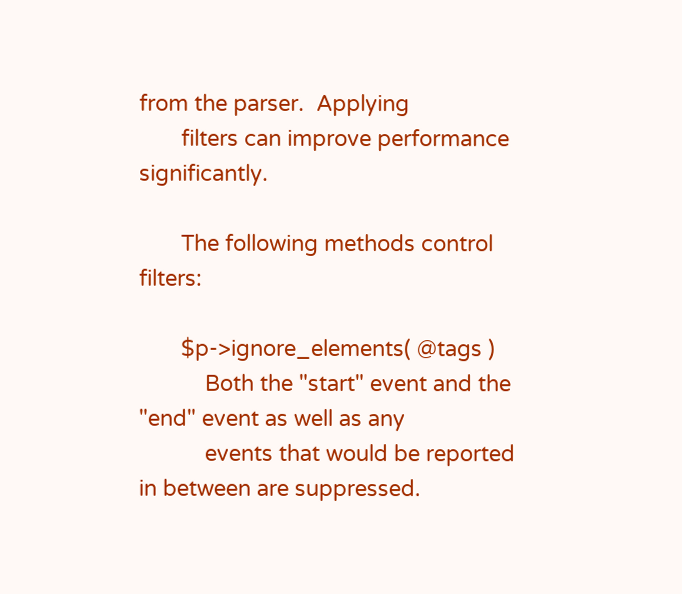from the parser.  Applying
       filters can improve performance significantly.

       The following methods control filters:

       $p->ignore_elements( @tags )
           Both the "start" event and the "end" event as well as any
           events that would be reported in between are suppressed.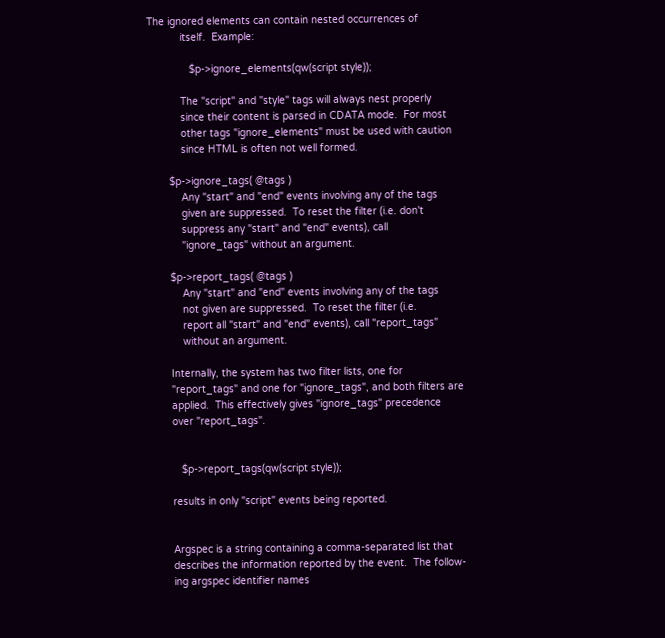The ignored elements can contain nested occurrences of
           itself.  Example:

              $p->ignore_elements(qw(script style));

           The "script" and "style" tags will always nest properly
           since their content is parsed in CDATA mode.  For most
           other tags "ignore_elements" must be used with caution
           since HTML is often not well formed.

       $p->ignore_tags( @tags )
           Any "start" and "end" events involving any of the tags
           given are suppressed.  To reset the filter (i.e. don't
           suppress any "start" and "end" events), call
           "ignore_tags" without an argument.

       $p->report_tags( @tags )
           Any "start" and "end" events involving any of the tags
           not given are suppressed.  To reset the filter (i.e.
           report all "start" and "end" events), call "report_tags"
           without an argument.

       Internally, the system has two filter lists, one for
       "report_tags" and one for "ignore_tags", and both filters are
       applied.  This effectively gives "ignore_tags" precedence
       over "report_tags".


          $p->report_tags(qw(script style));

       results in only "script" events being reported.


       Argspec is a string containing a comma-separated list that
       describes the information reported by the event.  The follow‐
       ing argspec identifier names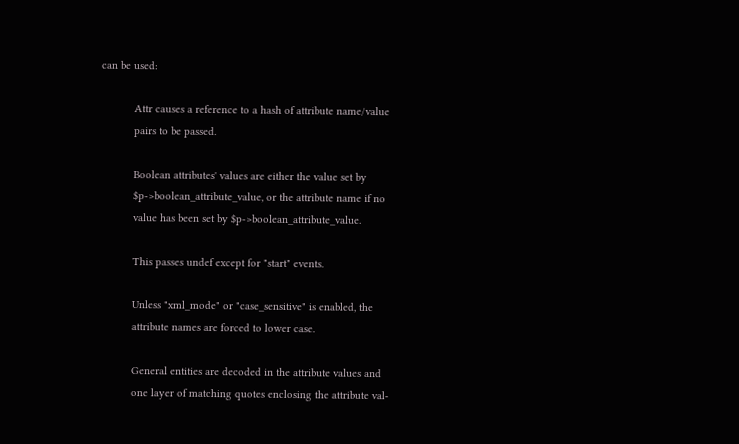can be used:

           Attr causes a reference to a hash of attribute name/value
           pairs to be passed.

           Boolean attributes' values are either the value set by
           $p->boolean_attribute_value, or the attribute name if no
           value has been set by $p->boolean_attribute_value.

           This passes undef except for "start" events.

           Unless "xml_mode" or "case_sensitive" is enabled, the
           attribute names are forced to lower case.

           General entities are decoded in the attribute values and
           one layer of matching quotes enclosing the attribute val‐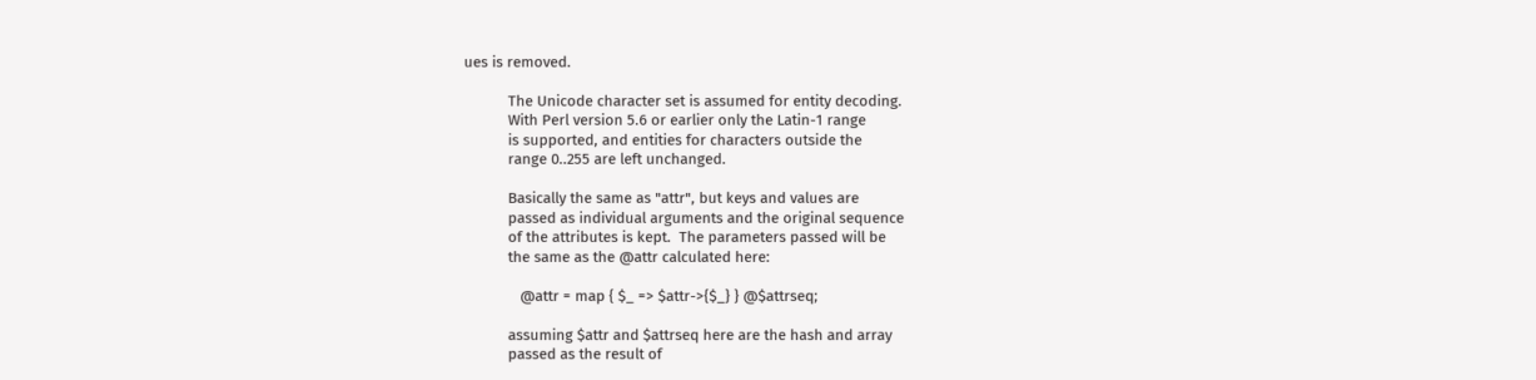ues is removed.

           The Unicode character set is assumed for entity decoding.
           With Perl version 5.6 or earlier only the Latin-1 range
           is supported, and entities for characters outside the
           range 0..255 are left unchanged.

           Basically the same as "attr", but keys and values are
           passed as individual arguments and the original sequence
           of the attributes is kept.  The parameters passed will be
           the same as the @attr calculated here:

              @attr = map { $_ => $attr->{$_} } @$attrseq;

           assuming $attr and $attrseq here are the hash and array
           passed as the result of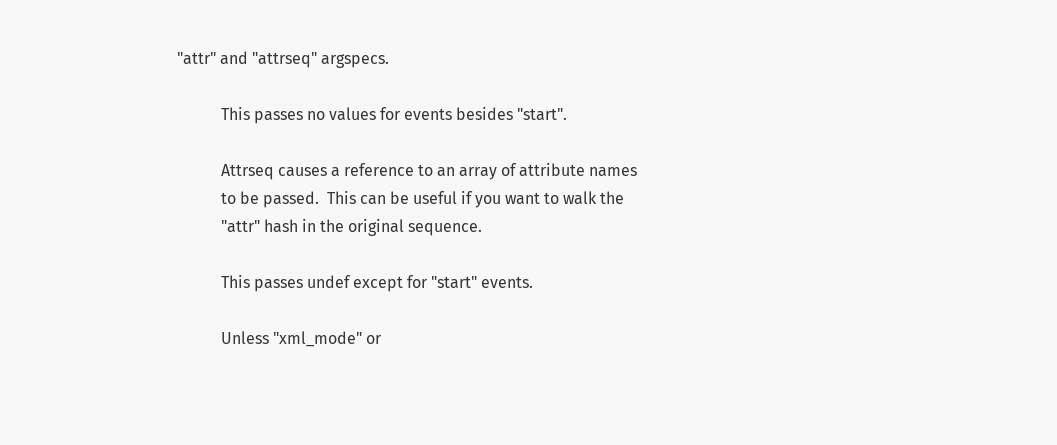"attr" and "attrseq" argspecs.

           This passes no values for events besides "start".

           Attrseq causes a reference to an array of attribute names
           to be passed.  This can be useful if you want to walk the
           "attr" hash in the original sequence.

           This passes undef except for "start" events.

           Unless "xml_mode" or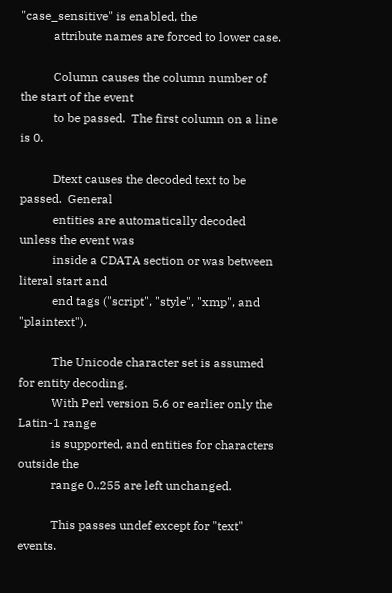"case_sensitive" is enabled, the
           attribute names are forced to lower case.

           Column causes the column number of the start of the event
           to be passed.  The first column on a line is 0.

           Dtext causes the decoded text to be passed.  General
           entities are automatically decoded unless the event was
           inside a CDATA section or was between literal start and
           end tags ("script", "style", "xmp", and "plaintext").

           The Unicode character set is assumed for entity decoding.
           With Perl version 5.6 or earlier only the Latin-1 range
           is supported, and entities for characters outside the
           range 0..255 are left unchanged.

           This passes undef except for "text" events.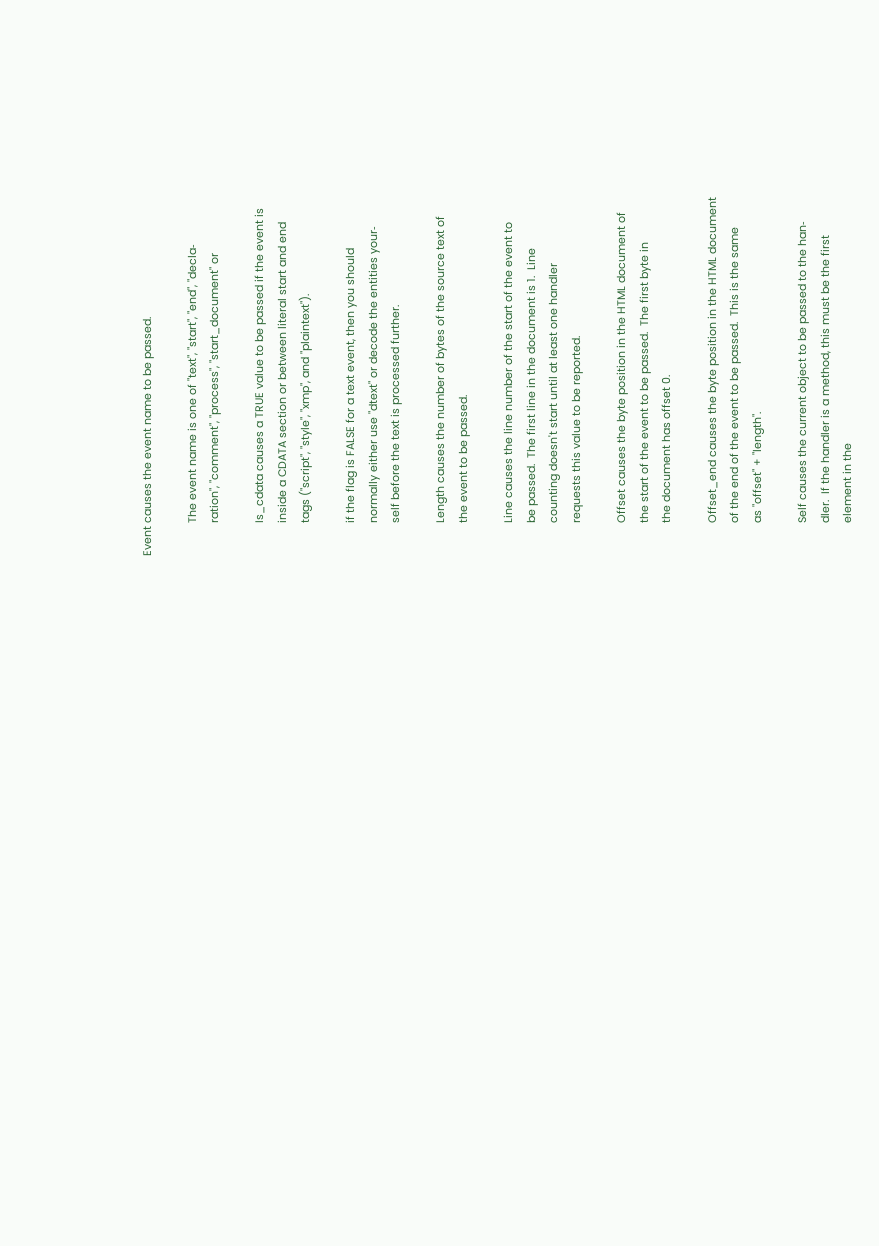Event causes the event name to be passed.

           The event name is one of "text", "start", "end", "decla‐
           ration", "comment", "process", "start_document" or

           Is_cdata causes a TRUE value to be passed if the event is
           inside a CDATA section or between literal start and end
           tags ("script", "style", "xmp", and "plaintext").

           if the flag is FALSE for a text event, then you should
           normally either use "dtext" or decode the entities your‐
           self before the text is processed further.

           Length causes the number of bytes of the source text of
           the event to be passed.

           Line causes the line number of the start of the event to
           be passed.  The first line in the document is 1.  Line
           counting doesn't start until at least one handler
           requests this value to be reported.

           Offset causes the byte position in the HTML document of
           the start of the event to be passed.  The first byte in
           the document has offset 0.

           Offset_end causes the byte position in the HTML document
           of the end of the event to be passed.  This is the same
           as "offset" + "length".

           Self causes the current object to be passed to the han‐
           dler.  If the handler is a method, this must be the first
           element in the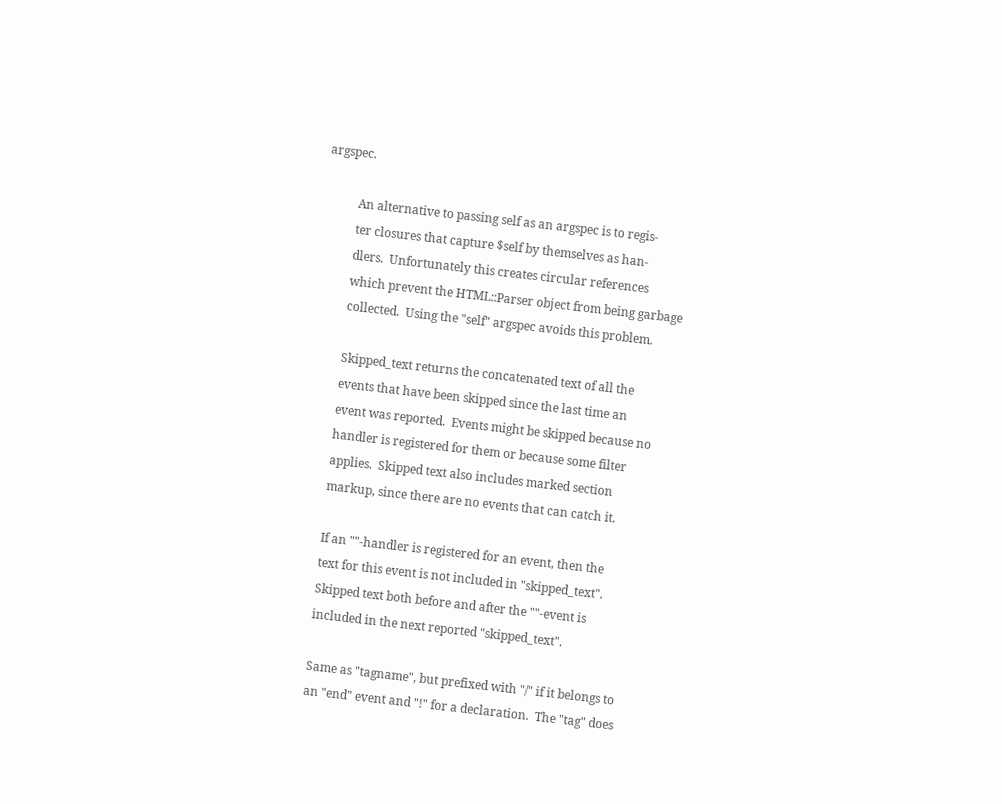argspec.

           An alternative to passing self as an argspec is to regis‐
           ter closures that capture $self by themselves as han‐
           dlers.  Unfortunately this creates circular references
           which prevent the HTML::Parser object from being garbage
           collected.  Using the "self" argspec avoids this problem.

           Skipped_text returns the concatenated text of all the
           events that have been skipped since the last time an
           event was reported.  Events might be skipped because no
           handler is registered for them or because some filter
           applies.  Skipped text also includes marked section
           markup, since there are no events that can catch it.

           If an ""-handler is registered for an event, then the
           text for this event is not included in "skipped_text".
           Skipped text both before and after the ""-event is
           included in the next reported "skipped_text".

           Same as "tagname", but prefixed with "/" if it belongs to
           an "end" event and "!" for a declaration.  The "tag" does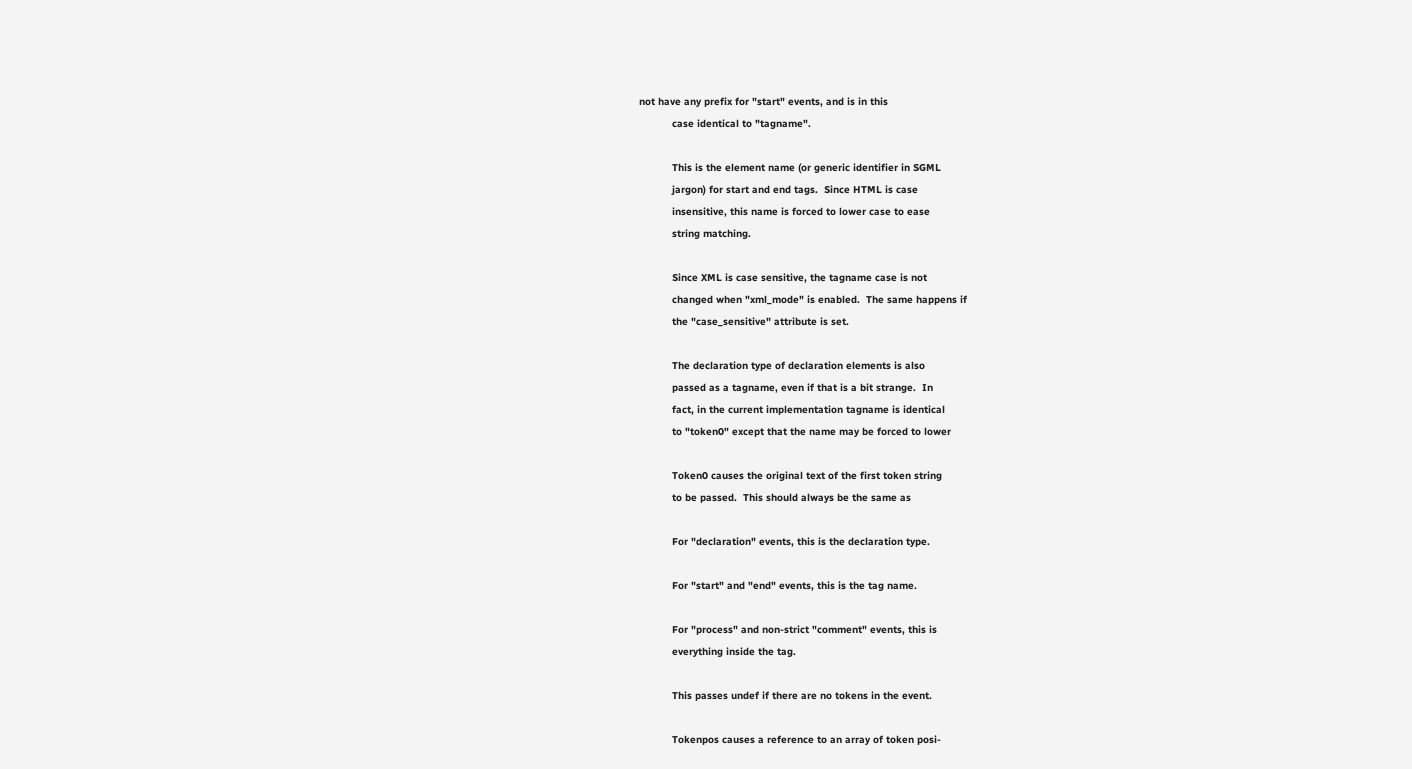not have any prefix for "start" events, and is in this
           case identical to "tagname".

           This is the element name (or generic identifier in SGML
           jargon) for start and end tags.  Since HTML is case
           insensitive, this name is forced to lower case to ease
           string matching.

           Since XML is case sensitive, the tagname case is not
           changed when "xml_mode" is enabled.  The same happens if
           the "case_sensitive" attribute is set.

           The declaration type of declaration elements is also
           passed as a tagname, even if that is a bit strange.  In
           fact, in the current implementation tagname is identical
           to "token0" except that the name may be forced to lower

           Token0 causes the original text of the first token string
           to be passed.  This should always be the same as

           For "declaration" events, this is the declaration type.

           For "start" and "end" events, this is the tag name.

           For "process" and non-strict "comment" events, this is
           everything inside the tag.

           This passes undef if there are no tokens in the event.

           Tokenpos causes a reference to an array of token posi‐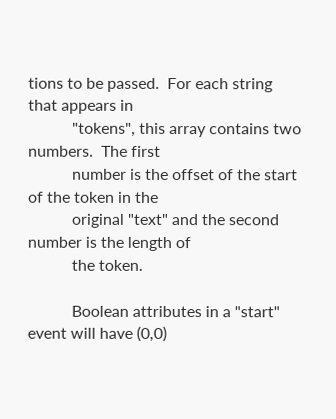tions to be passed.  For each string that appears in
           "tokens", this array contains two numbers.  The first
           number is the offset of the start of the token in the
           original "text" and the second number is the length of
           the token.

           Boolean attributes in a "start" event will have (0,0)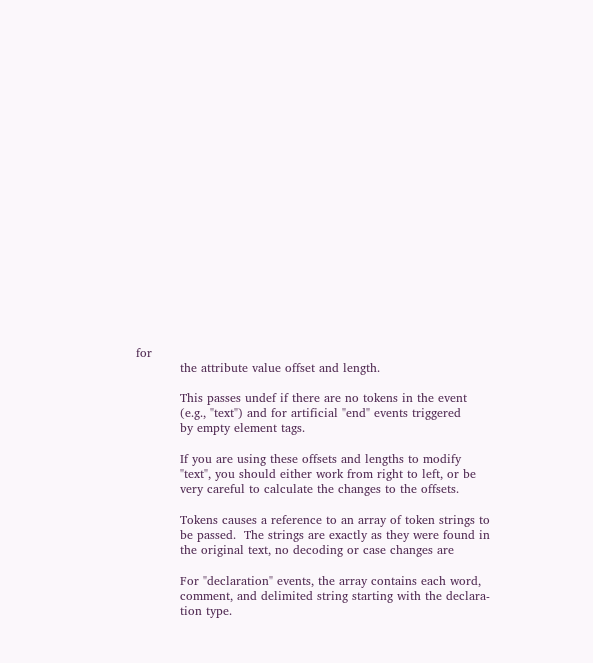for
           the attribute value offset and length.

           This passes undef if there are no tokens in the event
           (e.g., "text") and for artificial "end" events triggered
           by empty element tags.

           If you are using these offsets and lengths to modify
           "text", you should either work from right to left, or be
           very careful to calculate the changes to the offsets.

           Tokens causes a reference to an array of token strings to
           be passed.  The strings are exactly as they were found in
           the original text, no decoding or case changes are

           For "declaration" events, the array contains each word,
           comment, and delimited string starting with the declara‐
           tion type.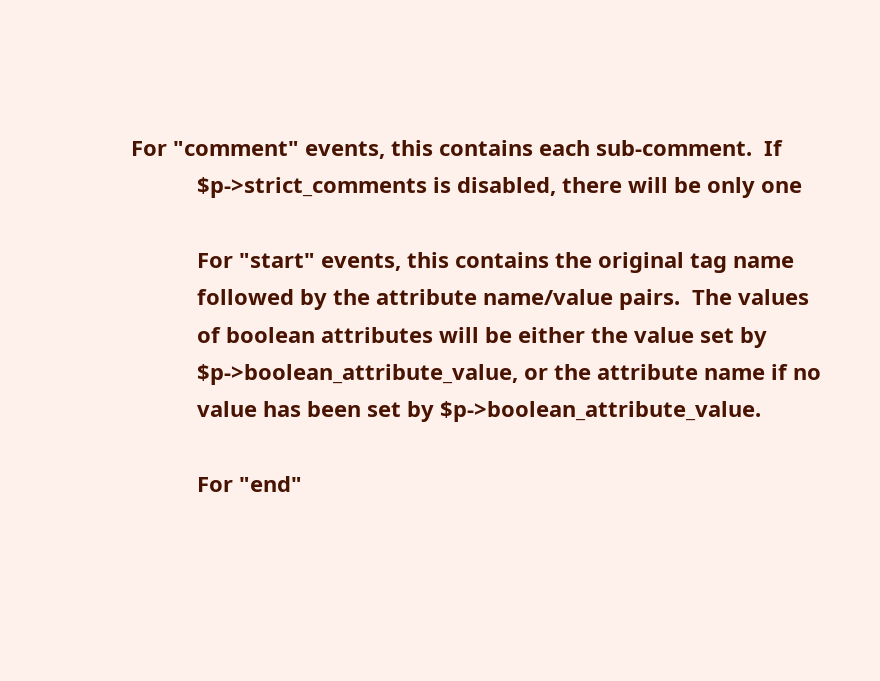For "comment" events, this contains each sub-comment.  If
           $p->strict_comments is disabled, there will be only one

           For "start" events, this contains the original tag name
           followed by the attribute name/value pairs.  The values
           of boolean attributes will be either the value set by
           $p->boolean_attribute_value, or the attribute name if no
           value has been set by $p->boolean_attribute_value.

           For "end"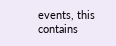events, this contains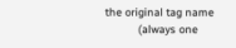the original tag name
           (always one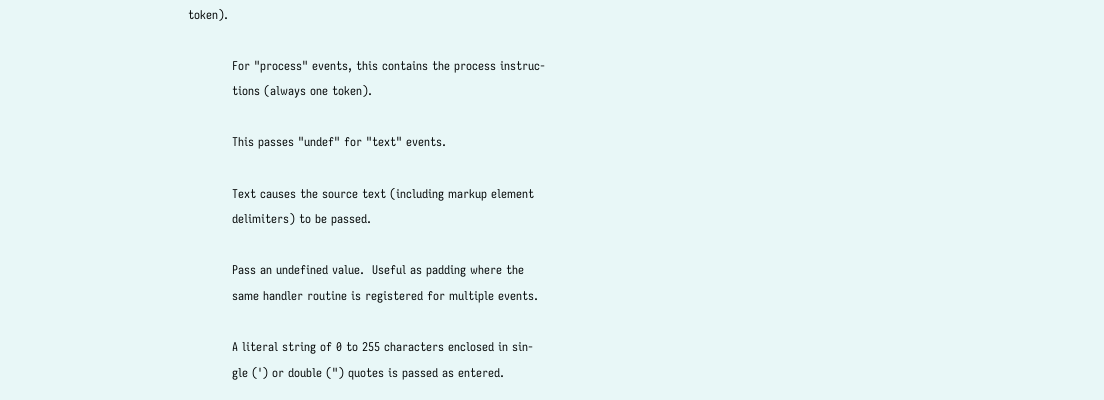token).

           For "process" events, this contains the process instruc‐
           tions (always one token).

           This passes "undef" for "text" events.

           Text causes the source text (including markup element
           delimiters) to be passed.

           Pass an undefined value.  Useful as padding where the
           same handler routine is registered for multiple events.

           A literal string of 0 to 255 characters enclosed in sin‐
           gle (') or double (") quotes is passed as entered.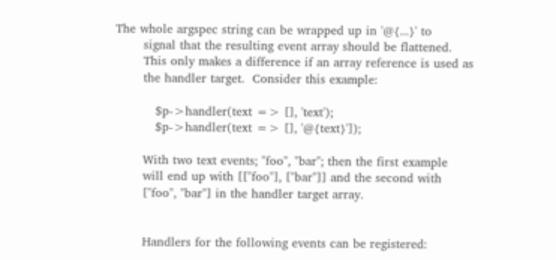The whole argspec string can be wrapped up in '@{...}' to
       signal that the resulting event array should be flattened.
       This only makes a difference if an array reference is used as
       the handler target.  Consider this example:

          $p->handler(text => [], 'text');
          $p->handler(text => [], '@{text}']);

       With two text events; "foo", "bar"; then the first example
       will end up with [["foo"], ["bar"]] and the second with
       ["foo", "bar"] in the handler target array.


       Handlers for the following events can be registered: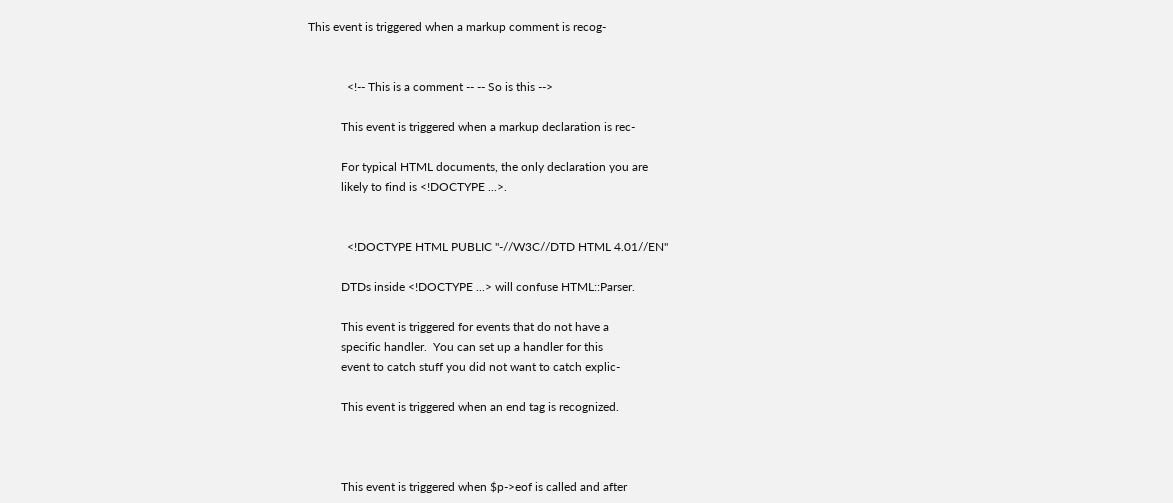This event is triggered when a markup comment is recog‐


             <!-- This is a comment -- -- So is this -->

           This event is triggered when a markup declaration is rec‐

           For typical HTML documents, the only declaration you are
           likely to find is <!DOCTYPE ...>.


             <!DOCTYPE HTML PUBLIC "-//W3C//DTD HTML 4.01//EN"

           DTDs inside <!DOCTYPE ...> will confuse HTML::Parser.

           This event is triggered for events that do not have a
           specific handler.  You can set up a handler for this
           event to catch stuff you did not want to catch explic‐

           This event is triggered when an end tag is recognized.



           This event is triggered when $p->eof is called and after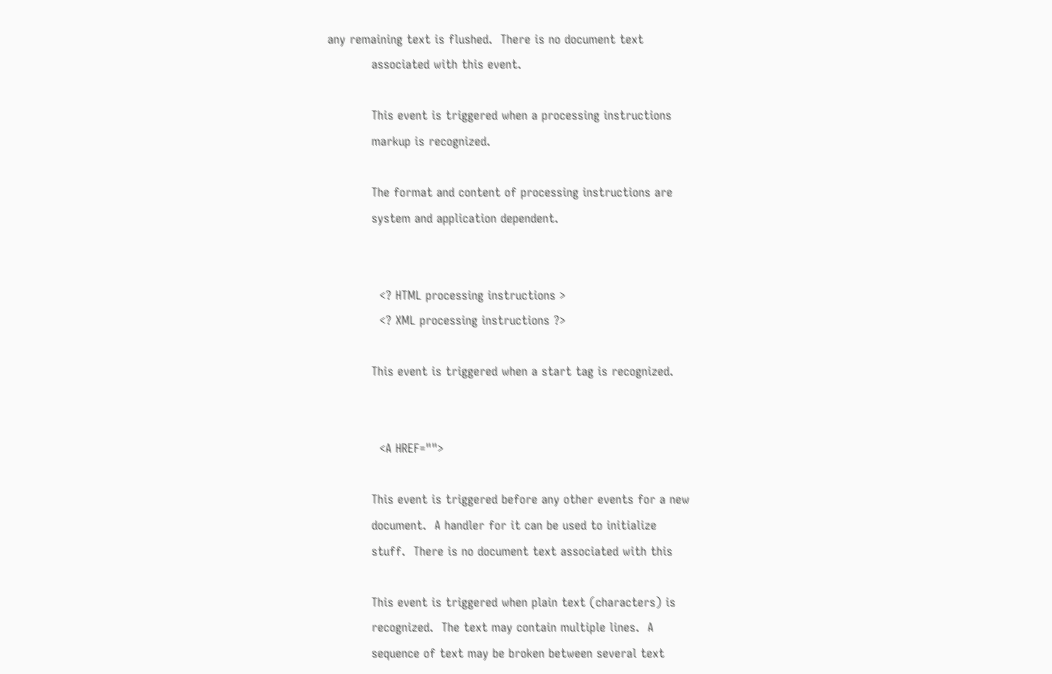any remaining text is flushed.  There is no document text
           associated with this event.

           This event is triggered when a processing instructions
           markup is recognized.

           The format and content of processing instructions are
           system and application dependent.


             <? HTML processing instructions >
             <? XML processing instructions ?>

           This event is triggered when a start tag is recognized.


             <A HREF="">

           This event is triggered before any other events for a new
           document.  A handler for it can be used to initialize
           stuff.  There is no document text associated with this

           This event is triggered when plain text (characters) is
           recognized.  The text may contain multiple lines.  A
           sequence of text may be broken between several text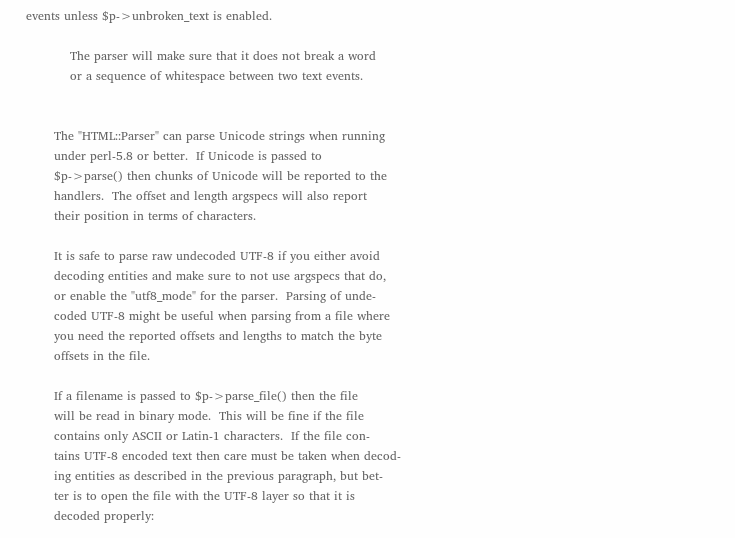events unless $p->unbroken_text is enabled.

           The parser will make sure that it does not break a word
           or a sequence of whitespace between two text events.


       The "HTML::Parser" can parse Unicode strings when running
       under perl-5.8 or better.  If Unicode is passed to
       $p->parse() then chunks of Unicode will be reported to the
       handlers.  The offset and length argspecs will also report
       their position in terms of characters.

       It is safe to parse raw undecoded UTF-8 if you either avoid
       decoding entities and make sure to not use argspecs that do,
       or enable the "utf8_mode" for the parser.  Parsing of unde‐
       coded UTF-8 might be useful when parsing from a file where
       you need the reported offsets and lengths to match the byte
       offsets in the file.

       If a filename is passed to $p->parse_file() then the file
       will be read in binary mode.  This will be fine if the file
       contains only ASCII or Latin-1 characters.  If the file con‐
       tains UTF-8 encoded text then care must be taken when decod‐
       ing entities as described in the previous paragraph, but bet‐
       ter is to open the file with the UTF-8 layer so that it is
       decoded properly: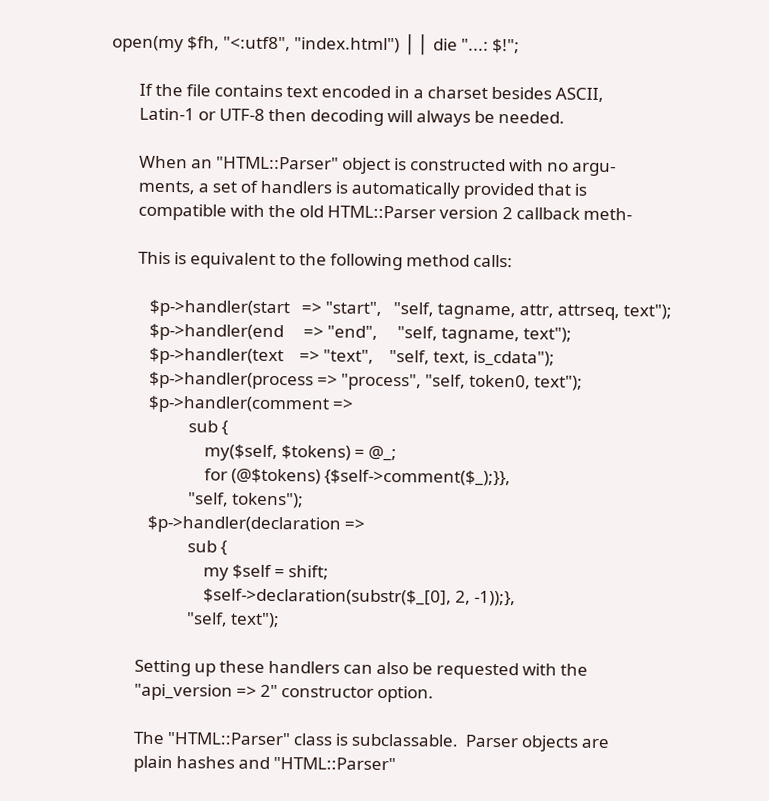open(my $fh, "<:utf8", "index.html") ⎪⎪ die "...: $!";

       If the file contains text encoded in a charset besides ASCII,
       Latin-1 or UTF-8 then decoding will always be needed.

       When an "HTML::Parser" object is constructed with no argu‐
       ments, a set of handlers is automatically provided that is
       compatible with the old HTML::Parser version 2 callback meth‐

       This is equivalent to the following method calls:

          $p->handler(start   => "start",   "self, tagname, attr, attrseq, text");
          $p->handler(end     => "end",     "self, tagname, text");
          $p->handler(text    => "text",    "self, text, is_cdata");
          $p->handler(process => "process", "self, token0, text");
          $p->handler(comment =>
                    sub {
                        my($self, $tokens) = @_;
                        for (@$tokens) {$self->comment($_);}},
                    "self, tokens");
          $p->handler(declaration =>
                    sub {
                        my $self = shift;
                        $self->declaration(substr($_[0], 2, -1));},
                    "self, text");

       Setting up these handlers can also be requested with the
       "api_version => 2" constructor option.

       The "HTML::Parser" class is subclassable.  Parser objects are
       plain hashes and "HTML::Parser"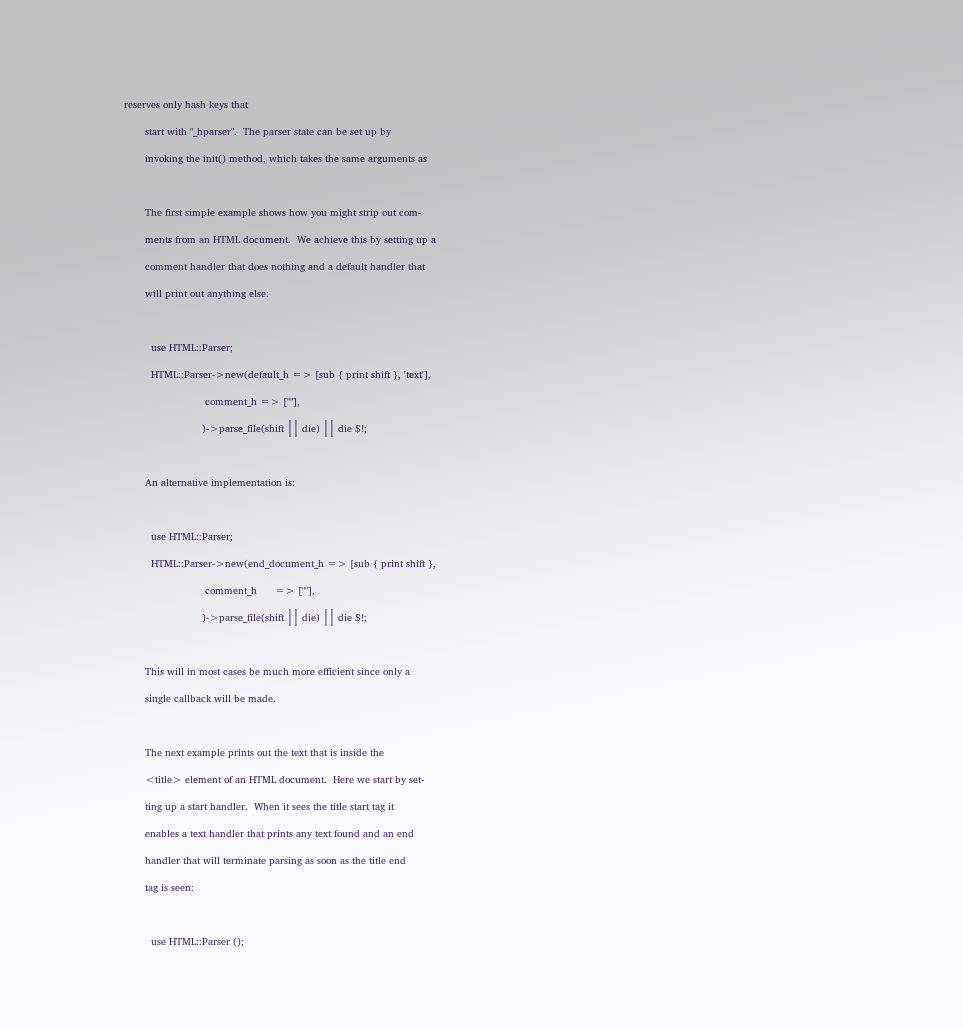reserves only hash keys that
       start with "_hparser".  The parser state can be set up by
       invoking the init() method, which takes the same arguments as

       The first simple example shows how you might strip out com‐
       ments from an HTML document.  We achieve this by setting up a
       comment handler that does nothing and a default handler that
       will print out anything else:

         use HTML::Parser;
         HTML::Parser->new(default_h => [sub { print shift }, 'text'],
                           comment_h => [""],
                          )->parse_file(shift ⎪⎪ die) ⎪⎪ die $!;

       An alternative implementation is:

         use HTML::Parser;
         HTML::Parser->new(end_document_h => [sub { print shift },
                           comment_h      => [""],
                          )->parse_file(shift ⎪⎪ die) ⎪⎪ die $!;

       This will in most cases be much more efficient since only a
       single callback will be made.

       The next example prints out the text that is inside the
       <title> element of an HTML document.  Here we start by set‐
       ting up a start handler.  When it sees the title start tag it
       enables a text handler that prints any text found and an end
       handler that will terminate parsing as soon as the title end
       tag is seen:

         use HTML::Parser ();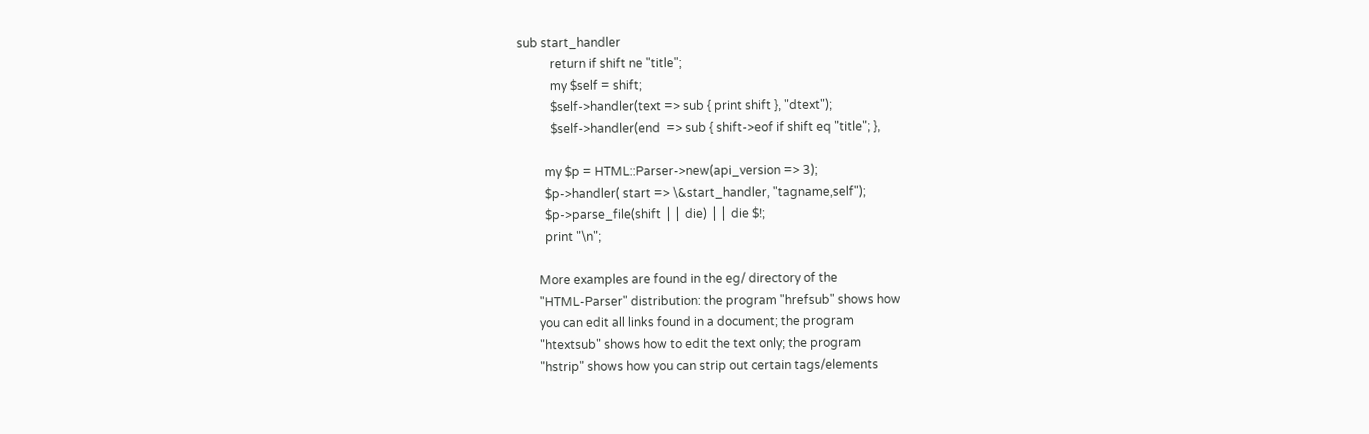sub start_handler
           return if shift ne "title";
           my $self = shift;
           $self->handler(text => sub { print shift }, "dtext");
           $self->handler(end  => sub { shift->eof if shift eq "title"; },

         my $p = HTML::Parser->new(api_version => 3);
         $p->handler( start => \&start_handler, "tagname,self");
         $p->parse_file(shift ⎪⎪ die) ⎪⎪ die $!;
         print "\n";

       More examples are found in the eg/ directory of the
       "HTML-Parser" distribution: the program "hrefsub" shows how
       you can edit all links found in a document; the program
       "htextsub" shows how to edit the text only; the program
       "hstrip" shows how you can strip out certain tags/elements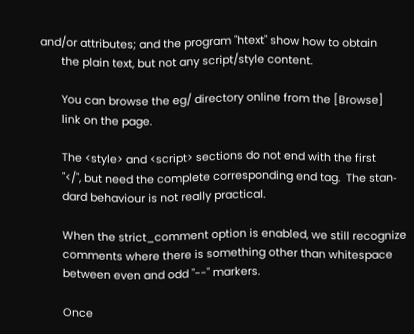and/or attributes; and the program "htext" show how to obtain
       the plain text, but not any script/style content.

       You can browse the eg/ directory online from the [Browse]
       link on the page.

       The <style> and <script> sections do not end with the first
       "</", but need the complete corresponding end tag.  The stan‐
       dard behaviour is not really practical.

       When the strict_comment option is enabled, we still recognize
       comments where there is something other than whitespace
       between even and odd "--" markers.

       Once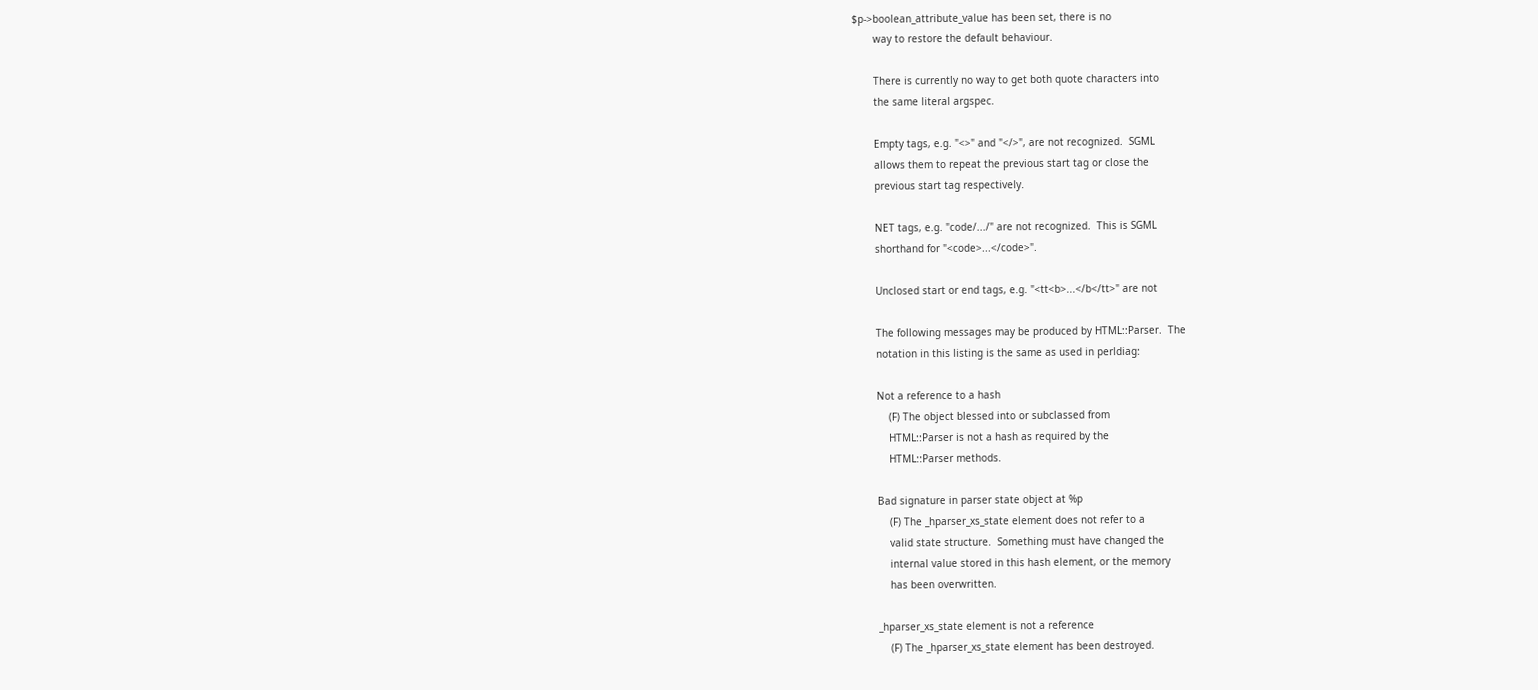$p->boolean_attribute_value has been set, there is no
       way to restore the default behaviour.

       There is currently no way to get both quote characters into
       the same literal argspec.

       Empty tags, e.g. "<>" and "</>", are not recognized.  SGML
       allows them to repeat the previous start tag or close the
       previous start tag respectively.

       NET tags, e.g. "code/.../" are not recognized.  This is SGML
       shorthand for "<code>...</code>".

       Unclosed start or end tags, e.g. "<tt<b>...</b</tt>" are not

       The following messages may be produced by HTML::Parser.  The
       notation in this listing is the same as used in perldiag:

       Not a reference to a hash
           (F) The object blessed into or subclassed from
           HTML::Parser is not a hash as required by the
           HTML::Parser methods.

       Bad signature in parser state object at %p
           (F) The _hparser_xs_state element does not refer to a
           valid state structure.  Something must have changed the
           internal value stored in this hash element, or the memory
           has been overwritten.

       _hparser_xs_state element is not a reference
           (F) The _hparser_xs_state element has been destroyed.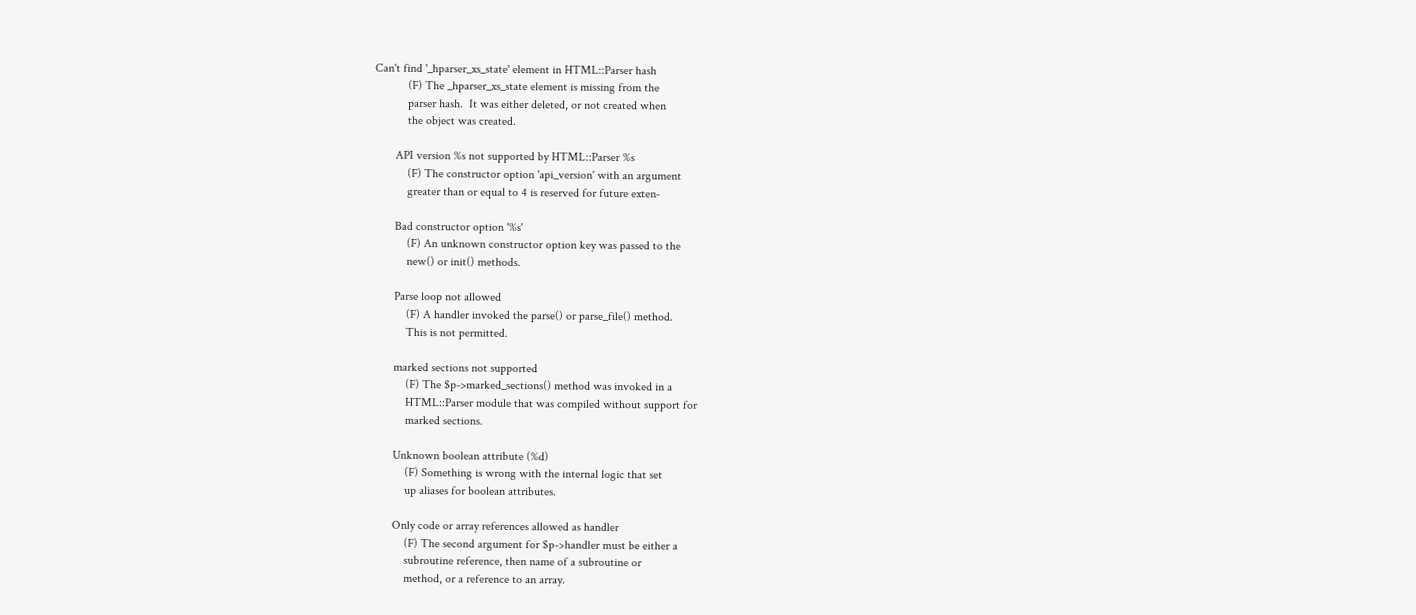Can't find '_hparser_xs_state' element in HTML::Parser hash
           (F) The _hparser_xs_state element is missing from the
           parser hash.  It was either deleted, or not created when
           the object was created.

       API version %s not supported by HTML::Parser %s
           (F) The constructor option 'api_version' with an argument
           greater than or equal to 4 is reserved for future exten‐

       Bad constructor option '%s'
           (F) An unknown constructor option key was passed to the
           new() or init() methods.

       Parse loop not allowed
           (F) A handler invoked the parse() or parse_file() method.
           This is not permitted.

       marked sections not supported
           (F) The $p->marked_sections() method was invoked in a
           HTML::Parser module that was compiled without support for
           marked sections.

       Unknown boolean attribute (%d)
           (F) Something is wrong with the internal logic that set
           up aliases for boolean attributes.

       Only code or array references allowed as handler
           (F) The second argument for $p->handler must be either a
           subroutine reference, then name of a subroutine or
           method, or a reference to an array.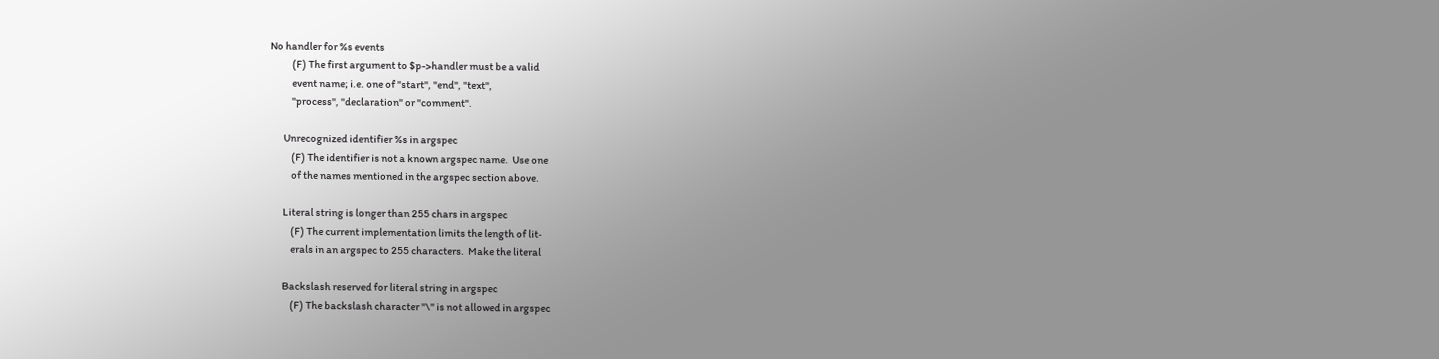No handler for %s events
           (F) The first argument to $p->handler must be a valid
           event name; i.e. one of "start", "end", "text",
           "process", "declaration" or "comment".

       Unrecognized identifier %s in argspec
           (F) The identifier is not a known argspec name.  Use one
           of the names mentioned in the argspec section above.

       Literal string is longer than 255 chars in argspec
           (F) The current implementation limits the length of lit‐
           erals in an argspec to 255 characters.  Make the literal

       Backslash reserved for literal string in argspec
           (F) The backslash character "\" is not allowed in argspec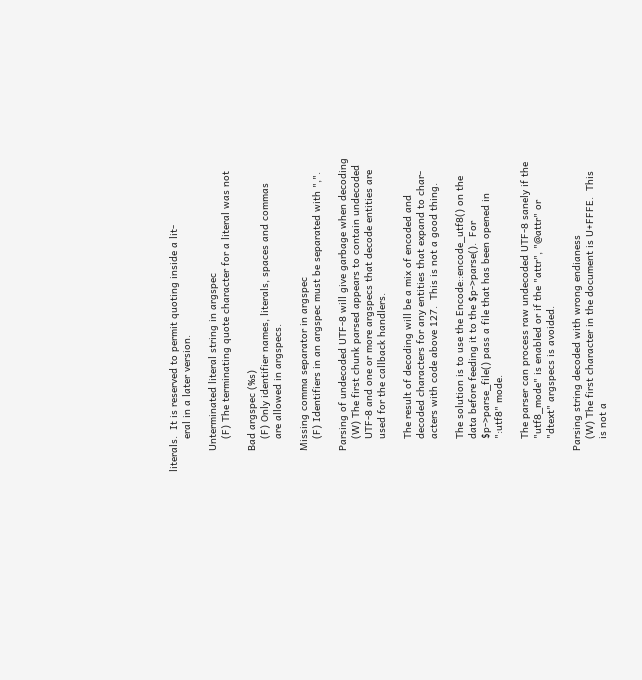literals.  It is reserved to permit quoting inside a lit‐
           eral in a later version.

       Unterminated literal string in argspec
           (F) The terminating quote character for a literal was not

       Bad argspec (%s)
           (F) Only identifier names, literals, spaces and commas
           are allowed in argspecs.

       Missing comma separator in argspec
           (F) Identifiers in an argspec must be separated with ",".

       Parsing of undecoded UTF-8 will give garbage when decoding
           (W) The first chunk parsed appears to contain undecoded
           UTF-8 and one or more argspecs that decode entities are
           used for the callback handlers.

           The result of decoding will be a mix of encoded and
           decoded characters for any entities that expand to char‐
           acters with code above 127.  This is not a good thing.

           The solution is to use the Encode::encode_utf8() on the
           data before feeding it to the $p->parse().  For
           $p->parse_file() pass a file that has been opened in
           ":utf8" mode.

           The parser can process raw undecoded UTF-8 sanely if the
           "utf8_mode" is enabled or if the "attr", "@attr" or
           "dtext" argspecs is avoided.

       Parsing string decoded with wrong endianess
           (W) The first character in the document is U+FFFE.  This
           is not a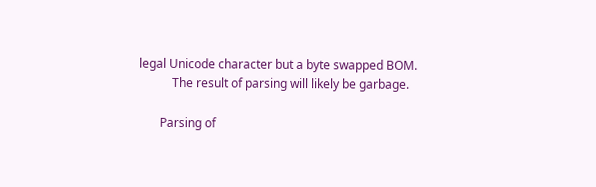legal Unicode character but a byte swapped BOM.
           The result of parsing will likely be garbage.

       Parsing of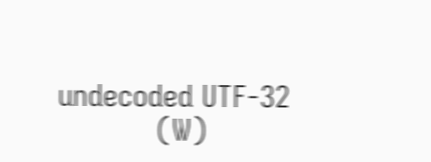undecoded UTF-32
           (W)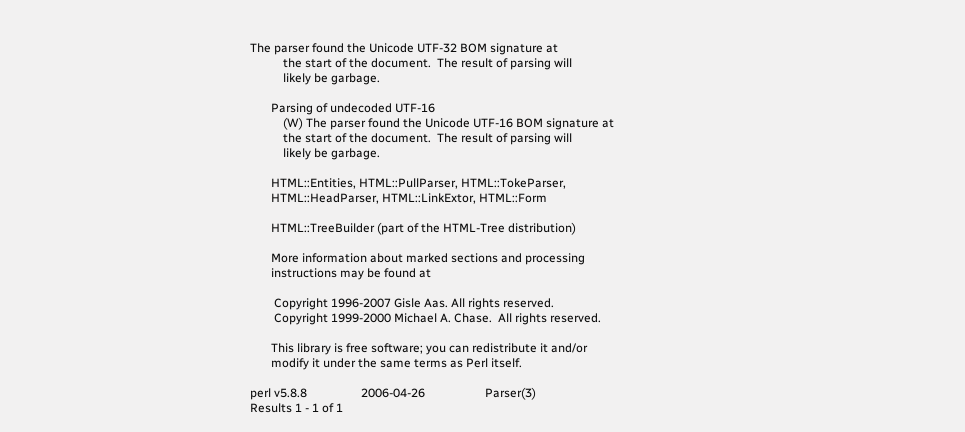The parser found the Unicode UTF-32 BOM signature at
           the start of the document.  The result of parsing will
           likely be garbage.

       Parsing of undecoded UTF-16
           (W) The parser found the Unicode UTF-16 BOM signature at
           the start of the document.  The result of parsing will
           likely be garbage.

       HTML::Entities, HTML::PullParser, HTML::TokeParser,
       HTML::HeadParser, HTML::LinkExtor, HTML::Form

       HTML::TreeBuilder (part of the HTML-Tree distribution)

       More information about marked sections and processing
       instructions may be found at

        Copyright 1996-2007 Gisle Aas. All rights reserved.
        Copyright 1999-2000 Michael A. Chase.  All rights reserved.

       This library is free software; you can redistribute it and/or
       modify it under the same terms as Perl itself.

perl v5.8.8                  2006-04-26                    Parser(3)
Results 1 - 1 of 1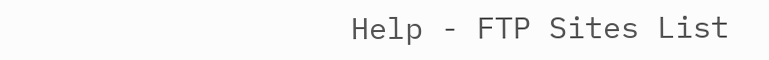Help - FTP Sites List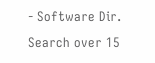- Software Dir.
Search over 15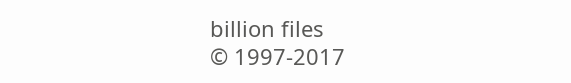billion files
© 1997-2017